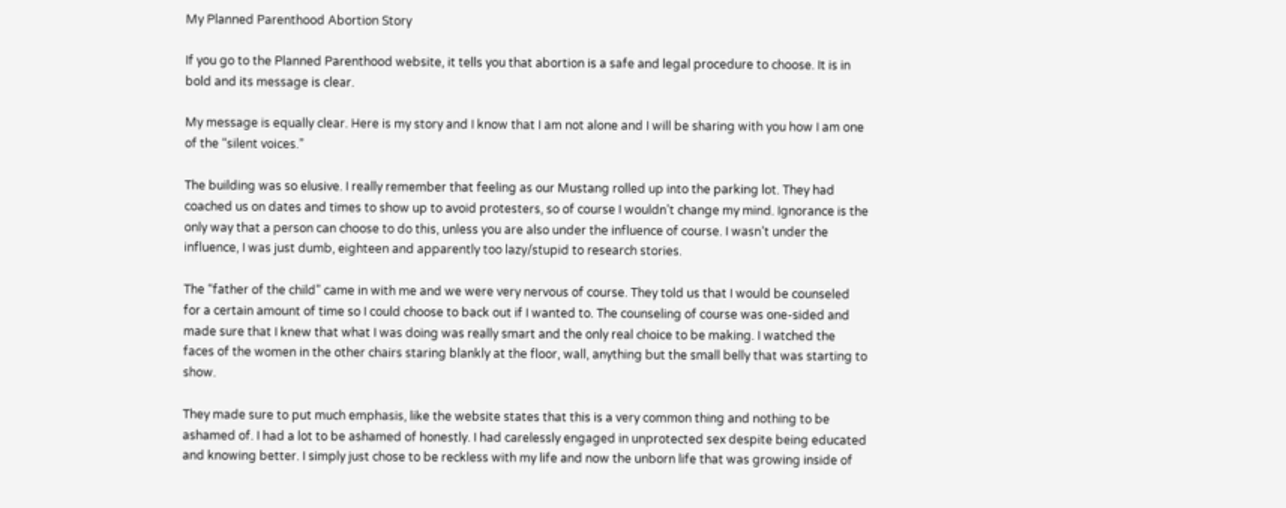My Planned Parenthood Abortion Story

If you go to the Planned Parenthood website, it tells you that abortion is a safe and legal procedure to choose. It is in bold and its message is clear.

My message is equally clear. Here is my story and I know that I am not alone and I will be sharing with you how I am one of the “silent voices.”

The building was so elusive. I really remember that feeling as our Mustang rolled up into the parking lot. They had coached us on dates and times to show up to avoid protesters, so of course I wouldn’t change my mind. Ignorance is the only way that a person can choose to do this, unless you are also under the influence of course. I wasn’t under the influence, I was just dumb, eighteen and apparently too lazy/stupid to research stories.

The “father of the child” came in with me and we were very nervous of course. They told us that I would be counseled for a certain amount of time so I could choose to back out if I wanted to. The counseling of course was one-sided and made sure that I knew that what I was doing was really smart and the only real choice to be making. I watched the faces of the women in the other chairs staring blankly at the floor, wall, anything but the small belly that was starting to show.

They made sure to put much emphasis, like the website states that this is a very common thing and nothing to be ashamed of. I had a lot to be ashamed of honestly. I had carelessly engaged in unprotected sex despite being educated and knowing better. I simply just chose to be reckless with my life and now the unborn life that was growing inside of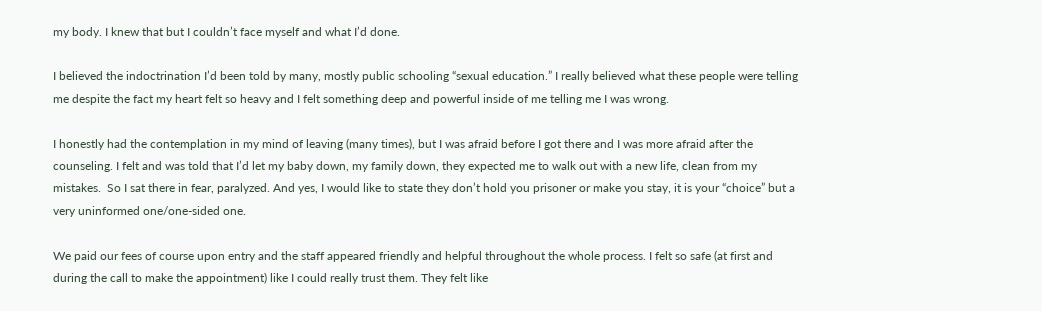my body. I knew that but I couldn’t face myself and what I’d done.

I believed the indoctrination I’d been told by many, mostly public schooling “sexual education.” I really believed what these people were telling me despite the fact my heart felt so heavy and I felt something deep and powerful inside of me telling me I was wrong.

I honestly had the contemplation in my mind of leaving (many times), but I was afraid before I got there and I was more afraid after the counseling. I felt and was told that I’d let my baby down, my family down, they expected me to walk out with a new life, clean from my mistakes.  So I sat there in fear, paralyzed. And yes, I would like to state they don’t hold you prisoner or make you stay, it is your “choice” but a very uninformed one/one-sided one.

We paid our fees of course upon entry and the staff appeared friendly and helpful throughout the whole process. I felt so safe (at first and during the call to make the appointment) like I could really trust them. They felt like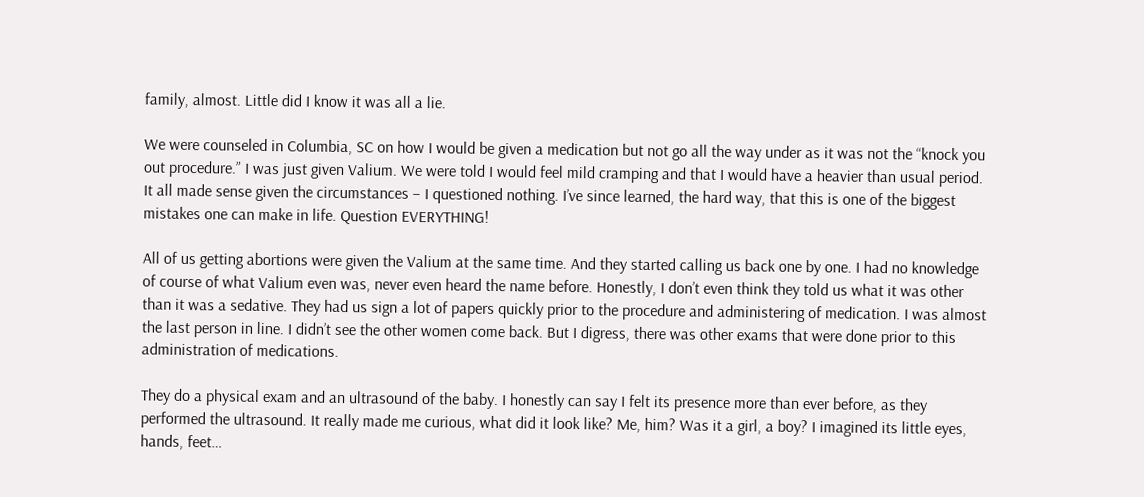family, almost. Little did I know it was all a lie.

We were counseled in Columbia, SC on how I would be given a medication but not go all the way under as it was not the “knock you out procedure.” I was just given Valium. We were told I would feel mild cramping and that I would have a heavier than usual period. It all made sense given the circumstances – I questioned nothing. I’ve since learned, the hard way, that this is one of the biggest mistakes one can make in life. Question EVERYTHING!

All of us getting abortions were given the Valium at the same time. And they started calling us back one by one. I had no knowledge of course of what Valium even was, never even heard the name before. Honestly, I don’t even think they told us what it was other than it was a sedative. They had us sign a lot of papers quickly prior to the procedure and administering of medication. I was almost the last person in line. I didn’t see the other women come back. But I digress, there was other exams that were done prior to this administration of medications.

They do a physical exam and an ultrasound of the baby. I honestly can say I felt its presence more than ever before, as they performed the ultrasound. It really made me curious, what did it look like? Me, him? Was it a girl, a boy? I imagined its little eyes, hands, feet…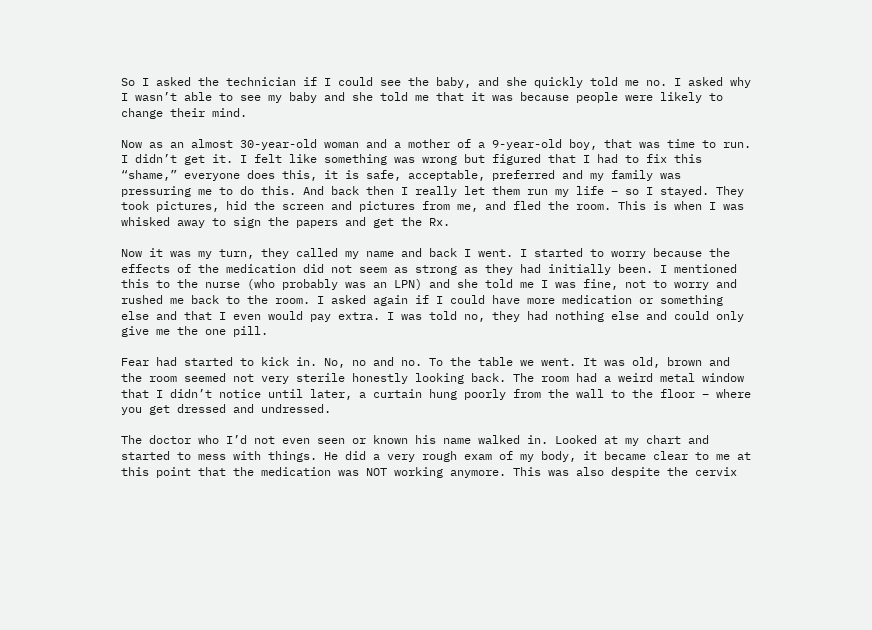So I asked the technician if I could see the baby, and she quickly told me no. I asked why I wasn’t able to see my baby and she told me that it was because people were likely to change their mind.

Now as an almost 30-year-old woman and a mother of a 9-year-old boy, that was time to run. I didn’t get it. I felt like something was wrong but figured that I had to fix this “shame,” everyone does this, it is safe, acceptable, preferred and my family was pressuring me to do this. And back then I really let them run my life – so I stayed. They took pictures, hid the screen and pictures from me, and fled the room. This is when I was whisked away to sign the papers and get the Rx.

Now it was my turn, they called my name and back I went. I started to worry because the effects of the medication did not seem as strong as they had initially been. I mentioned this to the nurse (who probably was an LPN) and she told me I was fine, not to worry and rushed me back to the room. I asked again if I could have more medication or something else and that I even would pay extra. I was told no, they had nothing else and could only give me the one pill.

Fear had started to kick in. No, no and no. To the table we went. It was old, brown and the room seemed not very sterile honestly looking back. The room had a weird metal window that I didn’t notice until later, a curtain hung poorly from the wall to the floor – where you get dressed and undressed.

The doctor who I’d not even seen or known his name walked in. Looked at my chart and started to mess with things. He did a very rough exam of my body, it became clear to me at this point that the medication was NOT working anymore. This was also despite the cervix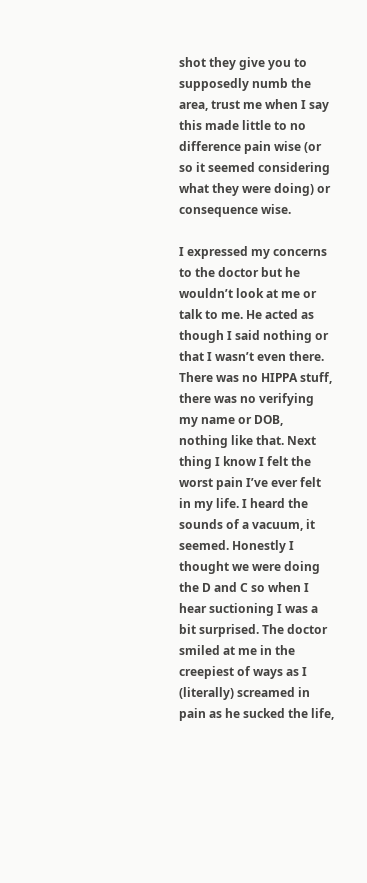shot they give you to supposedly numb the area, trust me when I say this made little to no difference pain wise (or so it seemed considering what they were doing) or consequence wise.

I expressed my concerns to the doctor but he wouldn’t look at me or talk to me. He acted as though I said nothing or that I wasn’t even there. There was no HIPPA stuff, there was no verifying my name or DOB, nothing like that. Next thing I know I felt the worst pain I’ve ever felt in my life. I heard the sounds of a vacuum, it seemed. Honestly I thought we were doing the D and C so when I hear suctioning I was a bit surprised. The doctor smiled at me in the creepiest of ways as I (literally) screamed in pain as he sucked the life,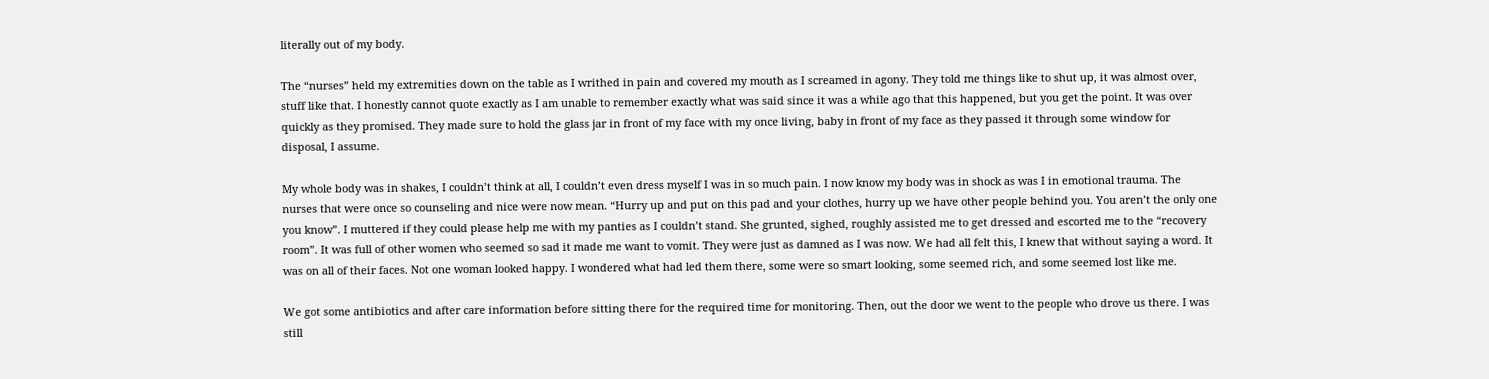literally out of my body.

The “nurses” held my extremities down on the table as I writhed in pain and covered my mouth as I screamed in agony. They told me things like to shut up, it was almost over, stuff like that. I honestly cannot quote exactly as I am unable to remember exactly what was said since it was a while ago that this happened, but you get the point. It was over quickly as they promised. They made sure to hold the glass jar in front of my face with my once living, baby in front of my face as they passed it through some window for disposal, I assume.

My whole body was in shakes, I couldn’t think at all, I couldn’t even dress myself I was in so much pain. I now know my body was in shock as was I in emotional trauma. The nurses that were once so counseling and nice were now mean. “Hurry up and put on this pad and your clothes, hurry up we have other people behind you. You aren’t the only one you know”. I muttered if they could please help me with my panties as I couldn’t stand. She grunted, sighed, roughly assisted me to get dressed and escorted me to the “recovery room”. It was full of other women who seemed so sad it made me want to vomit. They were just as damned as I was now. We had all felt this, I knew that without saying a word. It was on all of their faces. Not one woman looked happy. I wondered what had led them there, some were so smart looking, some seemed rich, and some seemed lost like me.

We got some antibiotics and after care information before sitting there for the required time for monitoring. Then, out the door we went to the people who drove us there. I was still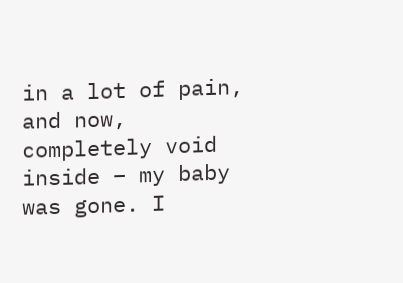in a lot of pain, and now, completely void inside – my baby was gone. I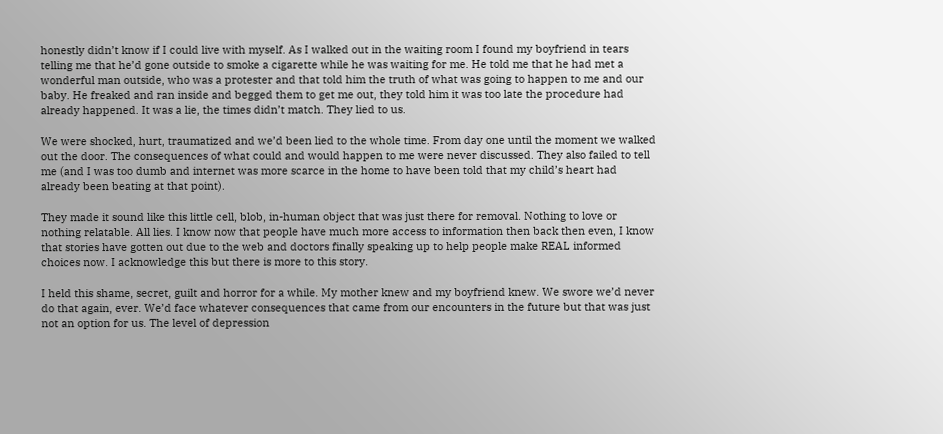honestly didn’t know if I could live with myself. As I walked out in the waiting room I found my boyfriend in tears telling me that he’d gone outside to smoke a cigarette while he was waiting for me. He told me that he had met a wonderful man outside, who was a protester and that told him the truth of what was going to happen to me and our baby. He freaked and ran inside and begged them to get me out, they told him it was too late the procedure had already happened. It was a lie, the times didn’t match. They lied to us.

We were shocked, hurt, traumatized and we’d been lied to the whole time. From day one until the moment we walked out the door. The consequences of what could and would happen to me were never discussed. They also failed to tell me (and I was too dumb and internet was more scarce in the home to have been told that my child’s heart had already been beating at that point).

They made it sound like this little cell, blob, in-human object that was just there for removal. Nothing to love or nothing relatable. All lies. I know now that people have much more access to information then back then even, I know that stories have gotten out due to the web and doctors finally speaking up to help people make REAL informed choices now. I acknowledge this but there is more to this story.

I held this shame, secret, guilt and horror for a while. My mother knew and my boyfriend knew. We swore we’d never do that again, ever. We’d face whatever consequences that came from our encounters in the future but that was just not an option for us. The level of depression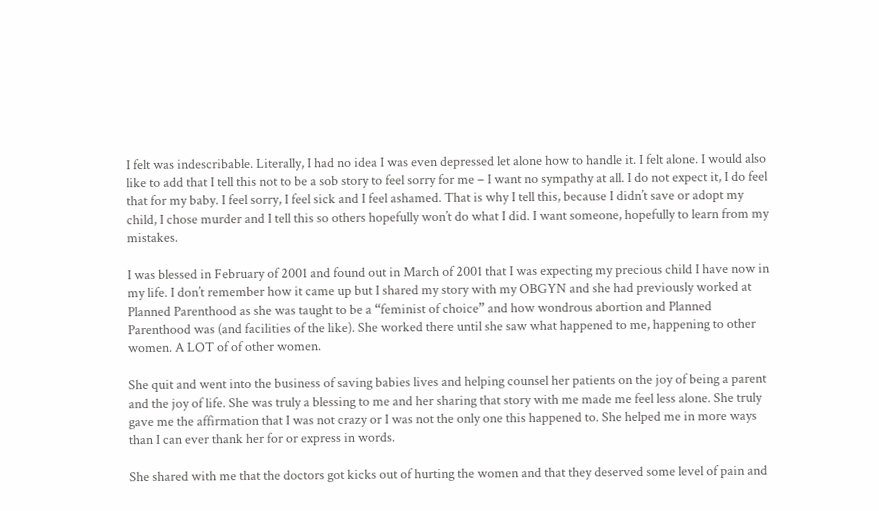I felt was indescribable. Literally, I had no idea I was even depressed let alone how to handle it. I felt alone. I would also like to add that I tell this not to be a sob story to feel sorry for me – I want no sympathy at all. I do not expect it, I do feel that for my baby. I feel sorry, I feel sick and I feel ashamed. That is why I tell this, because I didn’t save or adopt my child, I chose murder and I tell this so others hopefully won’t do what I did. I want someone, hopefully to learn from my mistakes.

I was blessed in February of 2001 and found out in March of 2001 that I was expecting my precious child I have now in my life. I don’t remember how it came up but I shared my story with my OBGYN and she had previously worked at Planned Parenthood as she was taught to be a “feminist of choice” and how wondrous abortion and Planned Parenthood was (and facilities of the like). She worked there until she saw what happened to me, happening to other women. A LOT of of other women.

She quit and went into the business of saving babies lives and helping counsel her patients on the joy of being a parent and the joy of life. She was truly a blessing to me and her sharing that story with me made me feel less alone. She truly gave me the affirmation that I was not crazy or I was not the only one this happened to. She helped me in more ways than I can ever thank her for or express in words.

She shared with me that the doctors got kicks out of hurting the women and that they deserved some level of pain and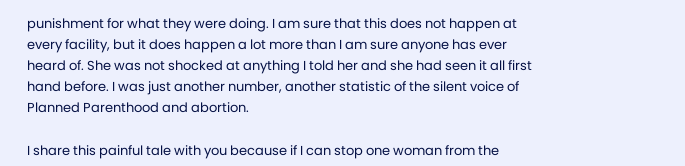punishment for what they were doing. I am sure that this does not happen at every facility, but it does happen a lot more than I am sure anyone has ever heard of. She was not shocked at anything I told her and she had seen it all first hand before. I was just another number, another statistic of the silent voice of Planned Parenthood and abortion.

I share this painful tale with you because if I can stop one woman from the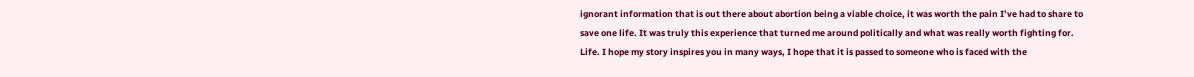ignorant information that is out there about abortion being a viable choice, it was worth the pain I’ve had to share to save one life. It was truly this experience that turned me around politically and what was really worth fighting for. Life. I hope my story inspires you in many ways, I hope that it is passed to someone who is faced with the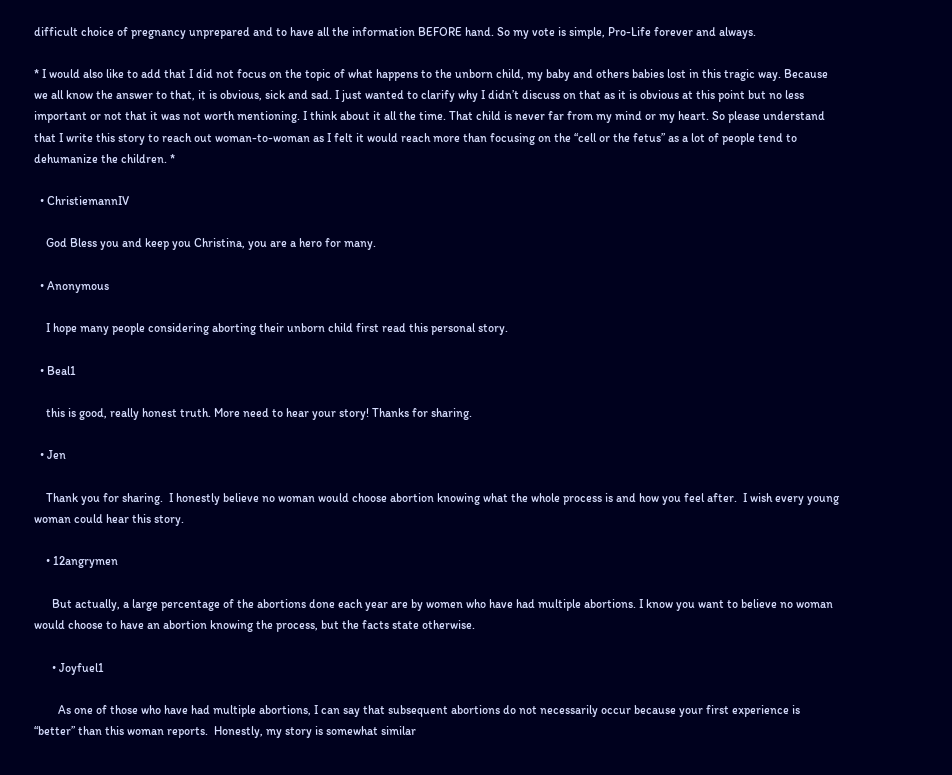difficult choice of pregnancy unprepared and to have all the information BEFORE hand. So my vote is simple, Pro-Life forever and always.

* I would also like to add that I did not focus on the topic of what happens to the unborn child, my baby and others babies lost in this tragic way. Because we all know the answer to that, it is obvious, sick and sad. I just wanted to clarify why I didn’t discuss on that as it is obvious at this point but no less important or not that it was not worth mentioning. I think about it all the time. That child is never far from my mind or my heart. So please understand that I write this story to reach out woman-to-woman as I felt it would reach more than focusing on the “cell or the fetus” as a lot of people tend to dehumanize the children. *

  • ChristiemannIV

    God Bless you and keep you Christina, you are a hero for many.

  • Anonymous

    I hope many people considering aborting their unborn child first read this personal story.

  • Beal1

    this is good, really honest truth. More need to hear your story! Thanks for sharing.

  • Jen

    Thank you for sharing.  I honestly believe no woman would choose abortion knowing what the whole process is and how you feel after.  I wish every young woman could hear this story.

    • 12angrymen

      But actually, a large percentage of the abortions done each year are by women who have had multiple abortions. I know you want to believe no woman would choose to have an abortion knowing the process, but the facts state otherwise.

      • Joyfuel1

        As one of those who have had multiple abortions, I can say that subsequent abortions do not necessarily occur because your first experience is “better” than this woman reports.  Honestly, my story is somewhat similar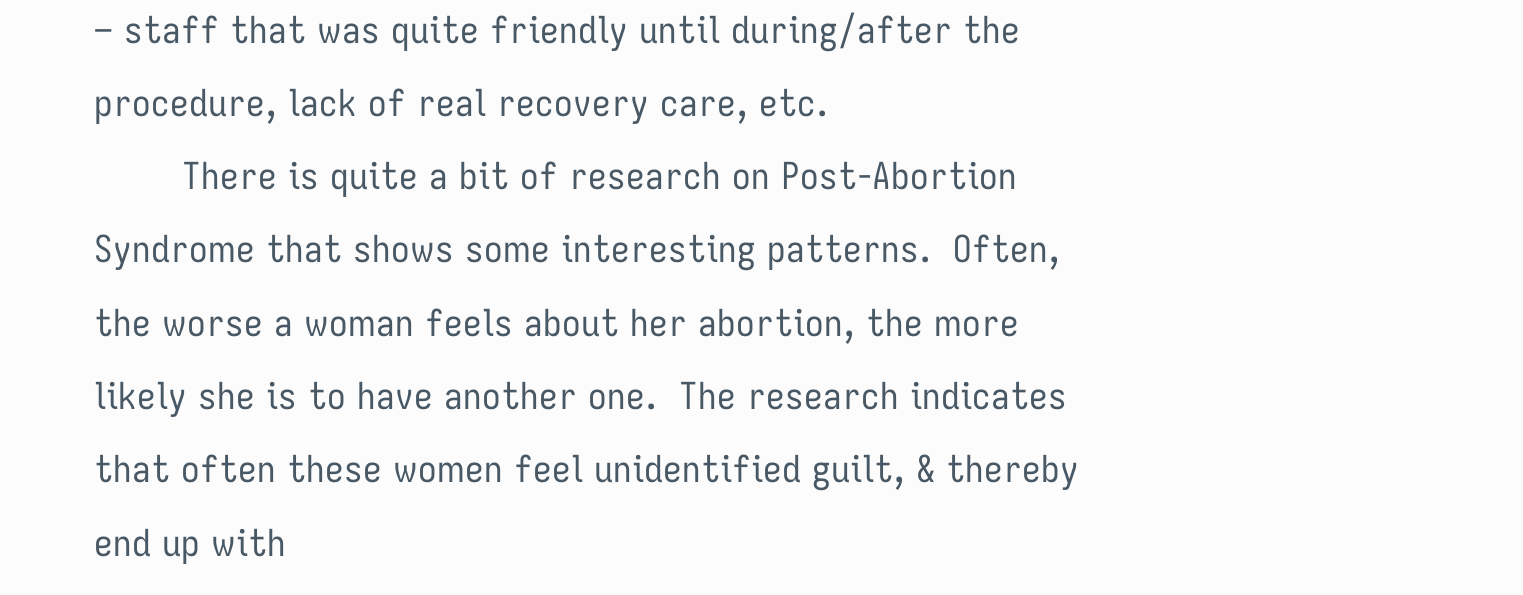– staff that was quite friendly until during/after the procedure, lack of real recovery care, etc.
        There is quite a bit of research on Post-Abortion Syndrome that shows some interesting patterns.  Often, the worse a woman feels about her abortion, the more likely she is to have another one.  The research indicates that often these women feel unidentified guilt, & thereby end up with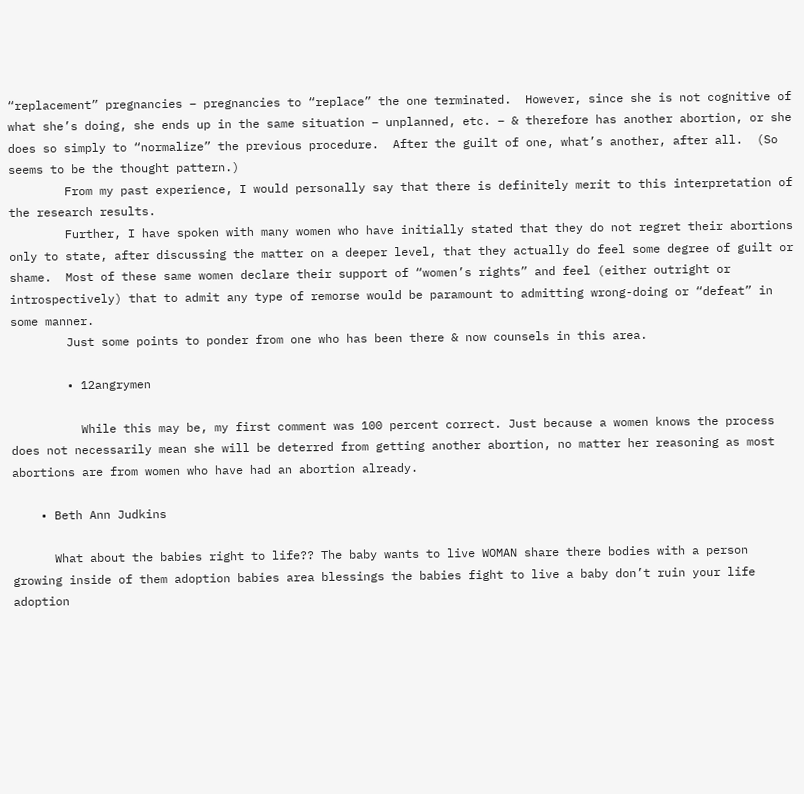“replacement” pregnancies – pregnancies to “replace” the one terminated.  However, since she is not cognitive of what she’s doing, she ends up in the same situation – unplanned, etc. – & therefore has another abortion, or she does so simply to “normalize” the previous procedure.  After the guilt of one, what’s another, after all.  (So seems to be the thought pattern.)
        From my past experience, I would personally say that there is definitely merit to this interpretation of the research results.
        Further, I have spoken with many women who have initially stated that they do not regret their abortions only to state, after discussing the matter on a deeper level, that they actually do feel some degree of guilt or shame.  Most of these same women declare their support of “women’s rights” and feel (either outright or introspectively) that to admit any type of remorse would be paramount to admitting wrong-doing or “defeat” in some manner.
        Just some points to ponder from one who has been there & now counsels in this area.

        • 12angrymen

          While this may be, my first comment was 100 percent correct. Just because a women knows the process does not necessarily mean she will be deterred from getting another abortion, no matter her reasoning as most abortions are from women who have had an abortion already.

    • Beth Ann Judkins

      What about the babies right to life?? The baby wants to live WOMAN share there bodies with a person growing inside of them adoption babies area blessings the babies fight to live a baby don’t ruin your life adoption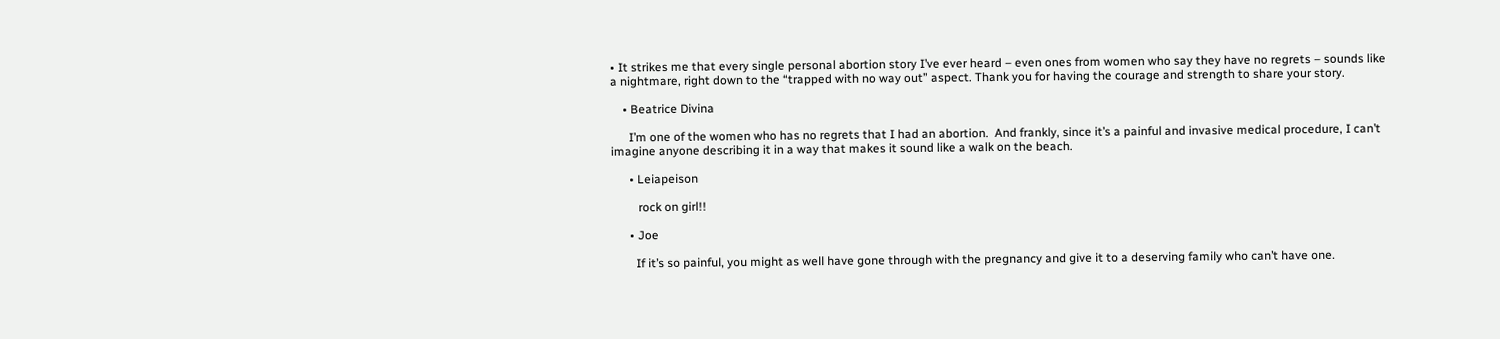• It strikes me that every single personal abortion story I’ve ever heard – even ones from women who say they have no regrets – sounds like a nightmare, right down to the “trapped with no way out” aspect. Thank you for having the courage and strength to share your story.

    • Beatrice Divina

      I’m one of the women who has no regrets that I had an abortion.  And frankly, since it’s a painful and invasive medical procedure, I can’t imagine anyone describing it in a way that makes it sound like a walk on the beach.

      • Leiapeison

         rock on girl!!

      • Joe

        If it’s so painful, you might as well have gone through with the pregnancy and give it to a deserving family who can’t have one.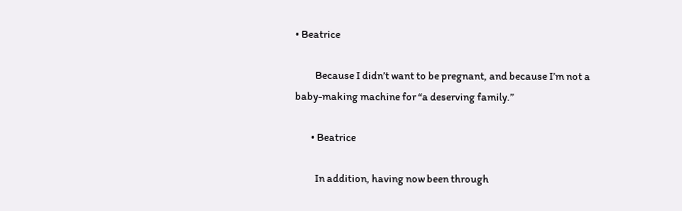• Beatrice

          Because I didn’t want to be pregnant, and because I’m not a baby-making machine for “a deserving family.”

        • Beatrice

          In addition, having now been through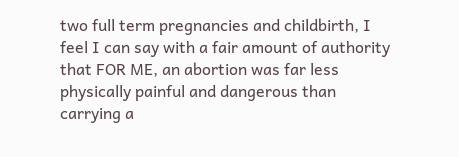two full term pregnancies and childbirth, I feel I can say with a fair amount of authority that FOR ME, an abortion was far less physically painful and dangerous than carrying a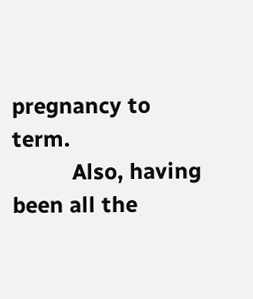pregnancy to term.
          Also, having been all the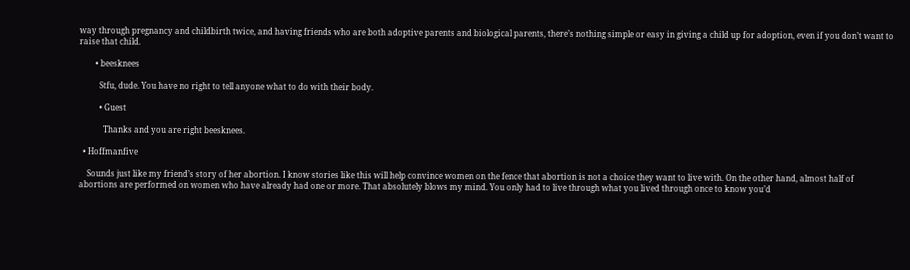way through pregnancy and childbirth twice, and having friends who are both adoptive parents and biological parents, there’s nothing simple or easy in giving a child up for adoption, even if you don’t want to raise that child.

        • beesknees

          Stfu, dude. You have no right to tell anyone what to do with their body.

          • Guest

            Thanks and you are right beesknees.

  • Hoffmanfive

    Sounds just like my friend’s story of her abortion. I know stories like this will help convince women on the fence that abortion is not a choice they want to live with. On the other hand, almost half of abortions are performed on women who have already had one or more. That absolutely blows my mind. You only had to live through what you lived through once to know you’d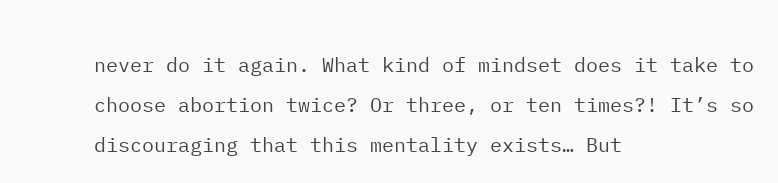never do it again. What kind of mindset does it take to choose abortion twice? Or three, or ten times?! It’s so discouraging that this mentality exists… But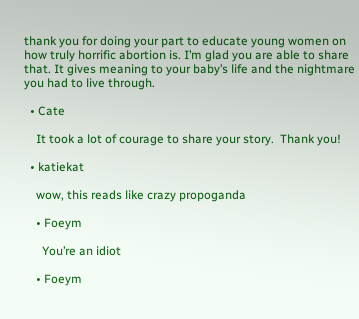thank you for doing your part to educate young women on how truly horrific abortion is. I’m glad you are able to share that. It gives meaning to your baby’s life and the nightmare you had to live through.

  • Cate

    It took a lot of courage to share your story.  Thank you!

  • katiekat

    wow, this reads like crazy propoganda

    • Foeym

      You’re an idiot

    • Foeym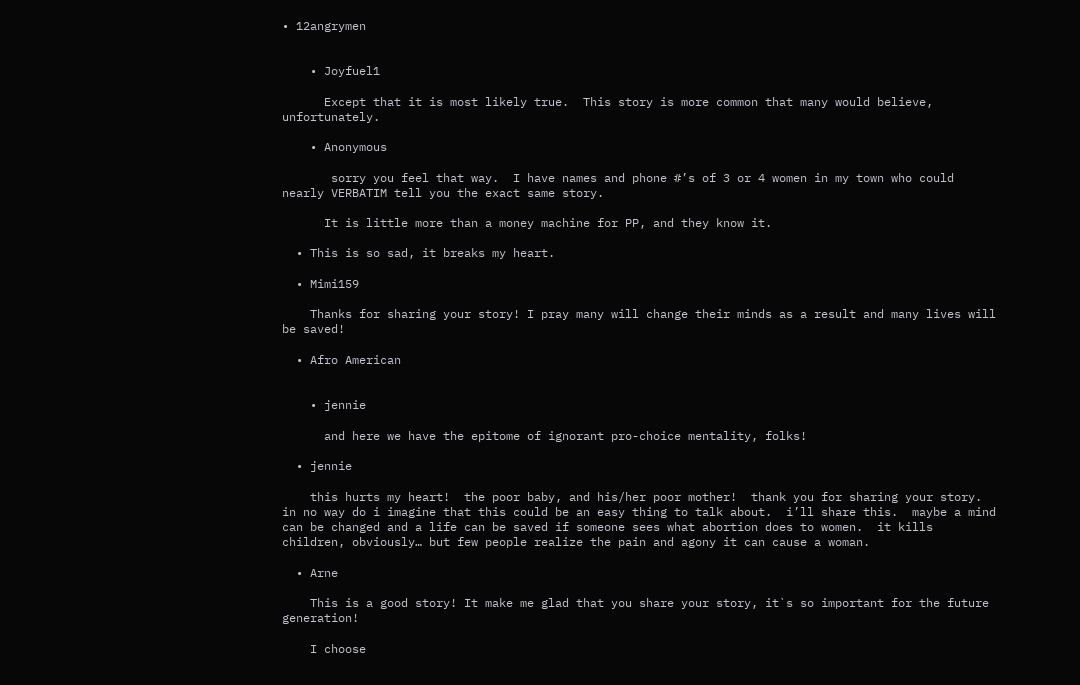• 12angrymen


    • Joyfuel1

      Except that it is most likely true.  This story is more common that many would believe, unfortunately.

    • Anonymous

       sorry you feel that way.  I have names and phone #’s of 3 or 4 women in my town who could nearly VERBATIM tell you the exact same story.

      It is little more than a money machine for PP, and they know it.

  • This is so sad, it breaks my heart.

  • Mimi159

    Thanks for sharing your story! I pray many will change their minds as a result and many lives will be saved!

  • Afro American


    • jennie

      and here we have the epitome of ignorant pro-choice mentality, folks!

  • jennie

    this hurts my heart!  the poor baby, and his/her poor mother!  thank you for sharing your story.  in no way do i imagine that this could be an easy thing to talk about.  i’ll share this.  maybe a mind can be changed and a life can be saved if someone sees what abortion does to women.  it kills children, obviously… but few people realize the pain and agony it can cause a woman.

  • Arne

    This is a good story! It make me glad that you share your story, it`s so important for the future generation!

    I choose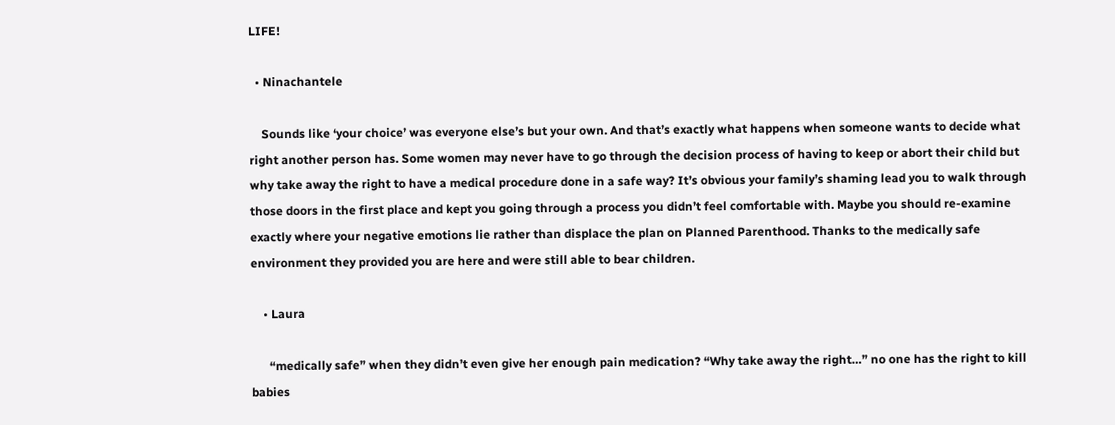LIFE!

  • Ninachantele

    Sounds like ‘your choice’ was everyone else’s but your own. And that’s exactly what happens when someone wants to decide what right another person has. Some women may never have to go through the decision process of having to keep or abort their child but why take away the right to have a medical procedure done in a safe way? It’s obvious your family’s shaming lead you to walk through those doors in the first place and kept you going through a process you didn’t feel comfortable with. Maybe you should re-examine exactly where your negative emotions lie rather than displace the plan on Planned Parenthood. Thanks to the medically safe environment they provided you are here and were still able to bear children.

    • Laura

      “medically safe” when they didn’t even give her enough pain medication? “Why take away the right…” no one has the right to kill babies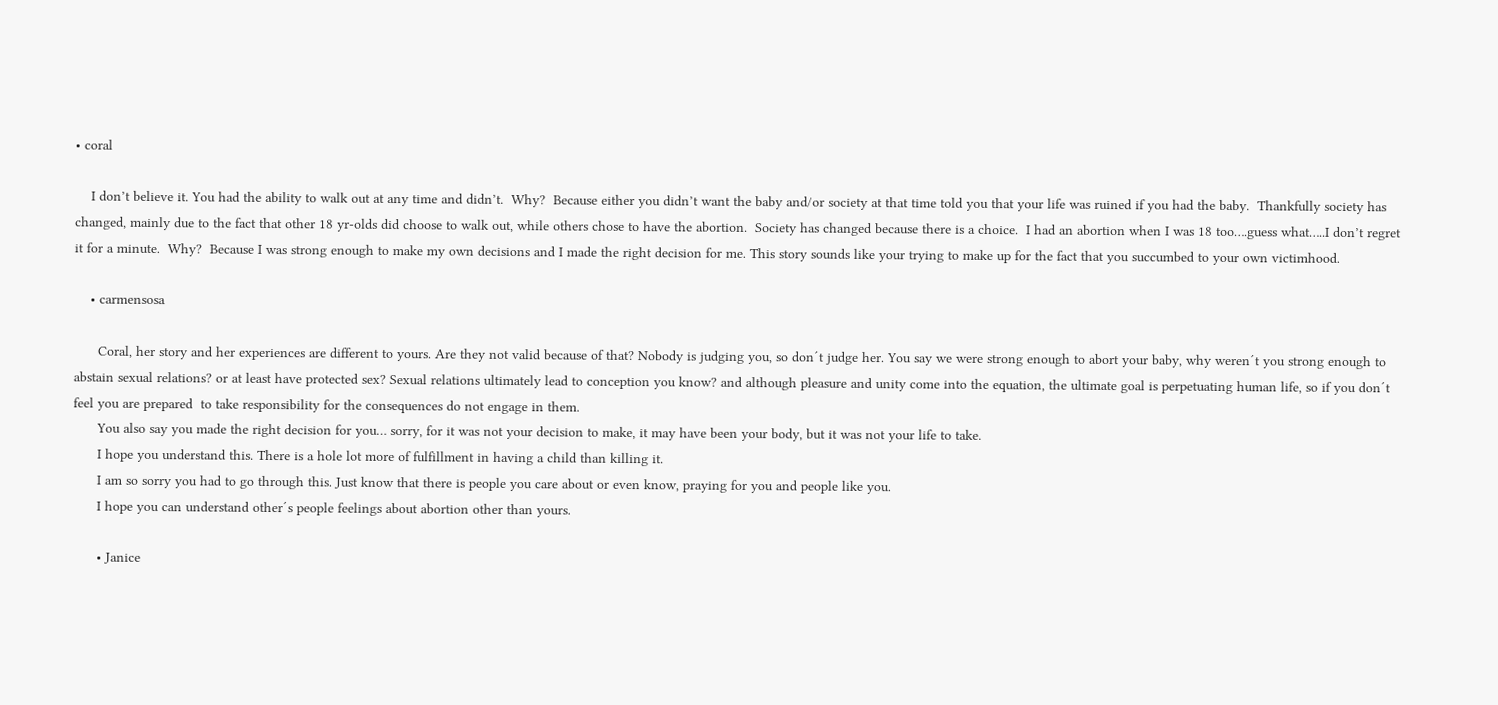• coral

    I don’t believe it. You had the ability to walk out at any time and didn’t.  Why?  Because either you didn’t want the baby and/or society at that time told you that your life was ruined if you had the baby.  Thankfully society has changed, mainly due to the fact that other 18 yr-olds did choose to walk out, while others chose to have the abortion.  Society has changed because there is a choice.  I had an abortion when I was 18 too….guess what…..I don’t regret it for a minute.  Why?  Because I was strong enough to make my own decisions and I made the right decision for me. This story sounds like your trying to make up for the fact that you succumbed to your own victimhood.

    • carmensosa

      Coral, her story and her experiences are different to yours. Are they not valid because of that? Nobody is judging you, so don´t judge her. You say we were strong enough to abort your baby, why weren´t you strong enough to abstain sexual relations? or at least have protected sex? Sexual relations ultimately lead to conception you know? and although pleasure and unity come into the equation, the ultimate goal is perpetuating human life, so if you don´t feel you are prepared  to take responsibility for the consequences do not engage in them.
      You also say you made the right decision for you… sorry, for it was not your decision to make, it may have been your body, but it was not your life to take.
      I hope you understand this. There is a hole lot more of fulfillment in having a child than killing it.
      I am so sorry you had to go through this. Just know that there is people you care about or even know, praying for you and people like you.
      I hope you can understand other´s people feelings about abortion other than yours.

      • Janice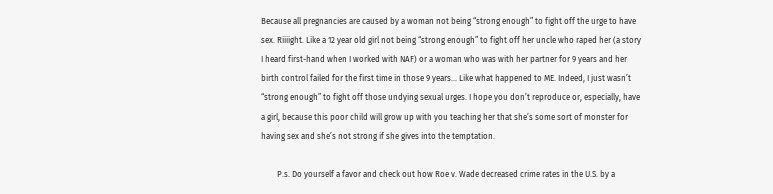Because all pregnancies are caused by a woman not being “strong enough” to fight off the urge to have sex. Riiiight. Like a 12 year old girl not being “strong enough” to fight off her uncle who raped her (a story I heard first-hand when I worked with NAF) or a woman who was with her partner for 9 years and her birth control failed for the first time in those 9 years… Like what happened to ME. Indeed, I just wasn’t “strong enough” to fight off those undying sexual urges. I hope you don’t reproduce or, especially, have a girl, because this poor child will grow up with you teaching her that she’s some sort of monster for having sex and she’s not strong if she gives into the temptation.

        P.s. Do yourself a favor and check out how Roe v. Wade decreased crime rates in the U.S. by a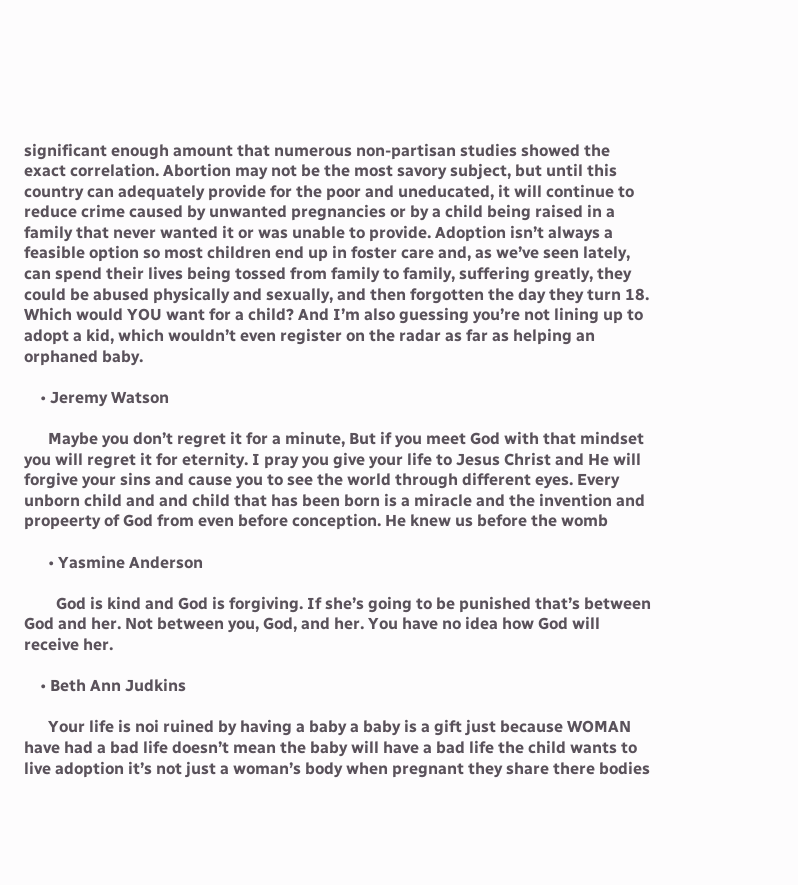significant enough amount that numerous non-partisan studies showed the exact correlation. Abortion may not be the most savory subject, but until this country can adequately provide for the poor and uneducated, it will continue to reduce crime caused by unwanted pregnancies or by a child being raised in a family that never wanted it or was unable to provide. Adoption isn’t always a feasible option so most children end up in foster care and, as we’ve seen lately, can spend their lives being tossed from family to family, suffering greatly, they could be abused physically and sexually, and then forgotten the day they turn 18. Which would YOU want for a child? And I’m also guessing you’re not lining up to adopt a kid, which wouldn’t even register on the radar as far as helping an orphaned baby.

    • Jeremy Watson

      Maybe you don’t regret it for a minute, But if you meet God with that mindset you will regret it for eternity. I pray you give your life to Jesus Christ and He will forgive your sins and cause you to see the world through different eyes. Every unborn child and and child that has been born is a miracle and the invention and propeerty of God from even before conception. He knew us before the womb

      • Yasmine Anderson

        God is kind and God is forgiving. If she’s going to be punished that’s between God and her. Not between you, God, and her. You have no idea how God will receive her.

    • Beth Ann Judkins

      Your life is noi ruined by having a baby a baby is a gift just because WOMAN have had a bad life doesn’t mean the baby will have a bad life the child wants to live adoption it’s not just a woman’s body when pregnant they share there bodies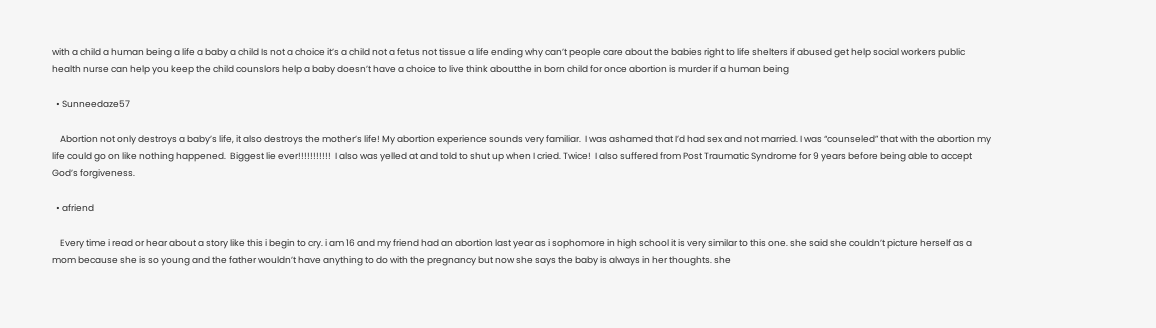with a child a human being a life a baby a child Is not a choice it’s a child not a fetus not tissue a life ending why can’t people care about the babies right to life shelters if abused get help social workers public health nurse can help you keep the child counslors help a baby doesn’t have a choice to live think aboutthe in born child for once abortion is murder if a human being

  • Sunneedaze57

    Abortion not only destroys a baby’s life, it also destroys the mother’s life! My abortion experience sounds very familiar.  I was ashamed that I’d had sex and not married. I was “counseled” that with the abortion my life could go on like nothing happened.  Biggest lie ever!!!!!!!!!!!  I also was yelled at and told to shut up when I cried. Twice!  I also suffered from Post Traumatic Syndrome for 9 years before being able to accept God’s forgiveness.

  • afriend

    Every time i read or hear about a story like this i begin to cry. i am 16 and my friend had an abortion last year as i sophomore in high school it is very similar to this one. she said she couldn’t picture herself as a mom because she is so young and the father wouldn’t have anything to do with the pregnancy but now she says the baby is always in her thoughts. she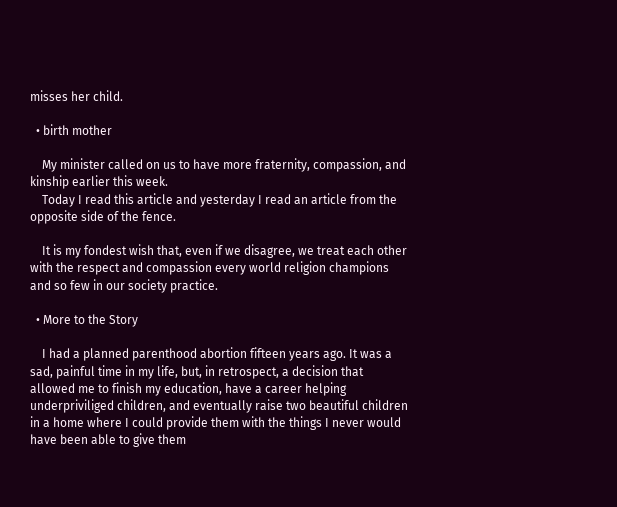misses her child.

  • birth mother

    My minister called on us to have more fraternity, compassion, and kinship earlier this week.
    Today I read this article and yesterday I read an article from the opposite side of the fence.

    It is my fondest wish that, even if we disagree, we treat each other with the respect and compassion every world religion champions and so few in our society practice.

  • More to the Story

    I had a planned parenthood abortion fifteen years ago. It was a sad, painful time in my life, but, in retrospect, a decision that allowed me to finish my education, have a career helping underpriviliged children, and eventually raise two beautiful children in a home where I could provide them with the things I never would have been able to give them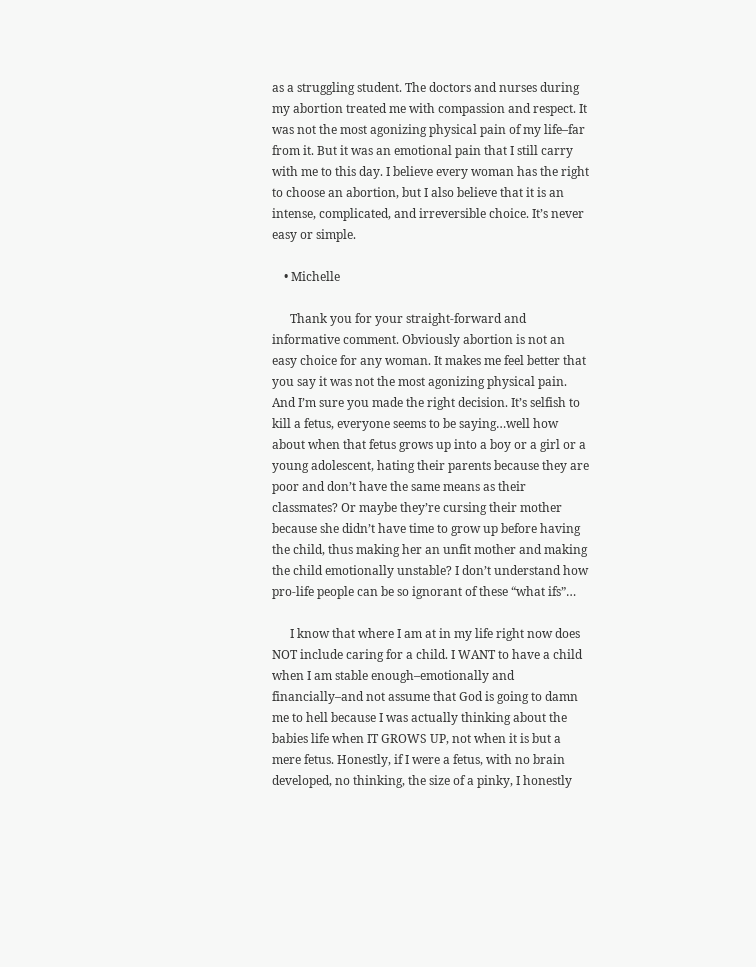as a struggling student. The doctors and nurses during my abortion treated me with compassion and respect. It was not the most agonizing physical pain of my life–far from it. But it was an emotional pain that I still carry with me to this day. I believe every woman has the right to choose an abortion, but I also believe that it is an intense, complicated, and irreversible choice. It’s never easy or simple.

    • Michelle

      Thank you for your straight-forward and informative comment. Obviously abortion is not an easy choice for any woman. It makes me feel better that you say it was not the most agonizing physical pain. And I’m sure you made the right decision. It’s selfish to kill a fetus, everyone seems to be saying…well how about when that fetus grows up into a boy or a girl or a young adolescent, hating their parents because they are poor and don’t have the same means as their classmates? Or maybe they’re cursing their mother because she didn’t have time to grow up before having the child, thus making her an unfit mother and making the child emotionally unstable? I don’t understand how pro-life people can be so ignorant of these “what ifs”…

      I know that where I am at in my life right now does NOT include caring for a child. I WANT to have a child when I am stable enough–emotionally and financially–and not assume that God is going to damn me to hell because I was actually thinking about the babies life when IT GROWS UP, not when it is but a mere fetus. Honestly, if I were a fetus, with no brain developed, no thinking, the size of a pinky, I honestly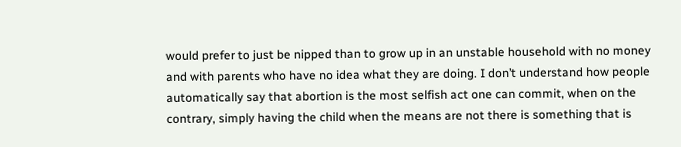would prefer to just be nipped than to grow up in an unstable household with no money and with parents who have no idea what they are doing. I don’t understand how people automatically say that abortion is the most selfish act one can commit, when on the contrary, simply having the child when the means are not there is something that is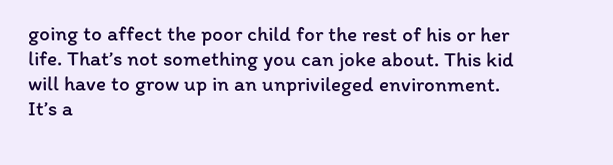going to affect the poor child for the rest of his or her life. That’s not something you can joke about. This kid will have to grow up in an unprivileged environment. It’s a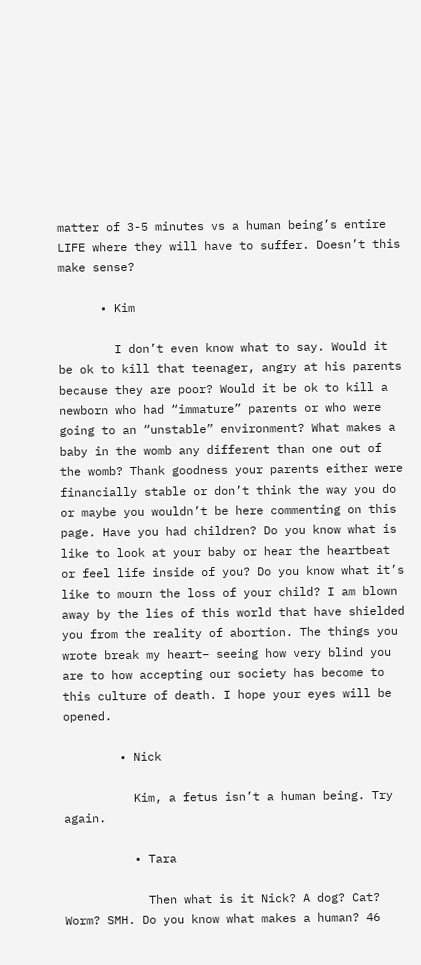matter of 3-5 minutes vs a human being’s entire LIFE where they will have to suffer. Doesn’t this make sense?

      • Kim

        I don’t even know what to say. Would it be ok to kill that teenager, angry at his parents because they are poor? Would it be ok to kill a newborn who had “immature” parents or who were going to an “unstable” environment? What makes a baby in the womb any different than one out of the womb? Thank goodness your parents either were financially stable or don’t think the way you do or maybe you wouldn’t be here commenting on this page. Have you had children? Do you know what is like to look at your baby or hear the heartbeat or feel life inside of you? Do you know what it’s like to mourn the loss of your child? I am blown away by the lies of this world that have shielded you from the reality of abortion. The things you wrote break my heart– seeing how very blind you are to how accepting our society has become to this culture of death. I hope your eyes will be opened.

        • Nick

          Kim, a fetus isn’t a human being. Try again.

          • Tara

            Then what is it Nick? A dog? Cat? Worm? SMH. Do you know what makes a human? 46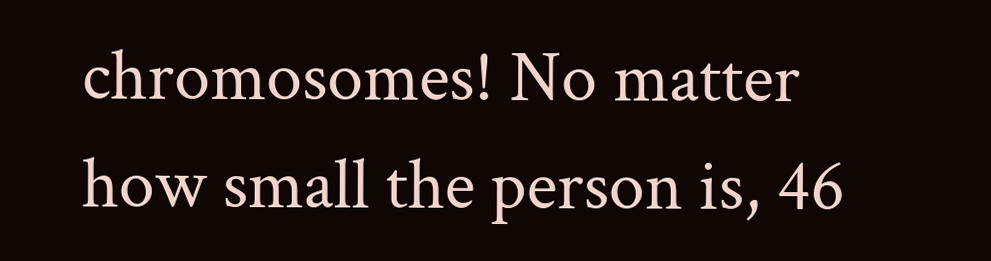chromosomes! No matter how small the person is, 46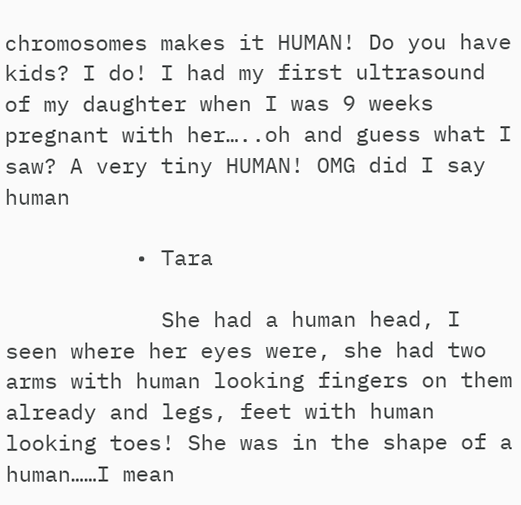chromosomes makes it HUMAN! Do you have kids? I do! I had my first ultrasound of my daughter when I was 9 weeks pregnant with her…..oh and guess what I saw? A very tiny HUMAN! OMG did I say human

          • Tara

            She had a human head, I seen where her eyes were, she had two arms with human looking fingers on them already and legs, feet with human looking toes! She was in the shape of a human……I mean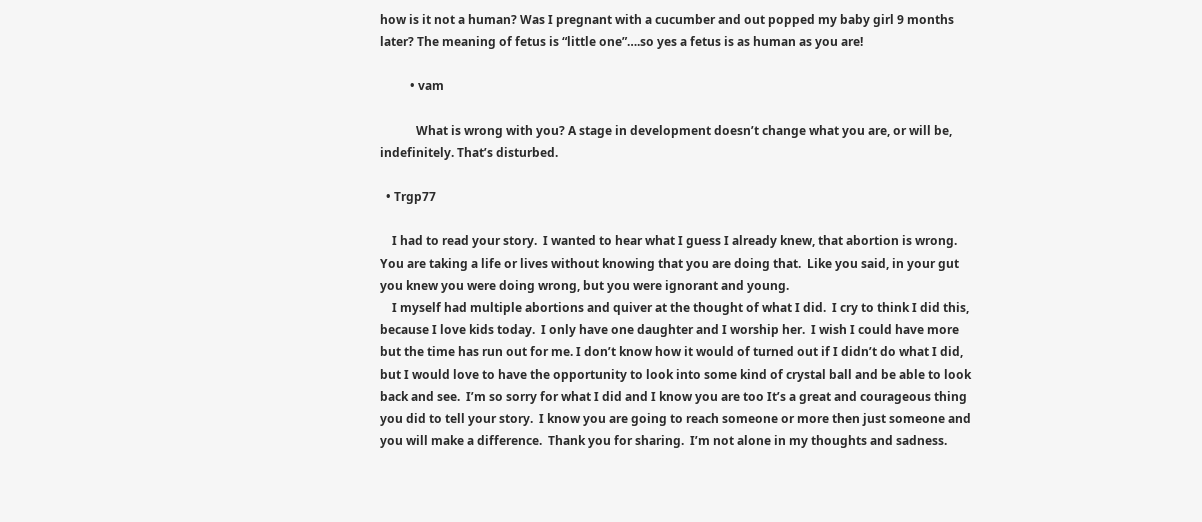how is it not a human? Was I pregnant with a cucumber and out popped my baby girl 9 months later? The meaning of fetus is “little one”….so yes a fetus is as human as you are!

          • vam

            What is wrong with you? A stage in development doesn’t change what you are, or will be, indefinitely. That’s disturbed.

  • Trgp77

    I had to read your story.  I wanted to hear what I guess I already knew, that abortion is wrong.  You are taking a life or lives without knowing that you are doing that.  Like you said, in your gut you knew you were doing wrong, but you were ignorant and young.
    I myself had multiple abortions and quiver at the thought of what I did.  I cry to think I did this, because I love kids today.  I only have one daughter and I worship her.  I wish I could have more but the time has run out for me. I don’t know how it would of turned out if I didn’t do what I did, but I would love to have the opportunity to look into some kind of crystal ball and be able to look back and see.  I’m so sorry for what I did and I know you are too It’s a great and courageous thing you did to tell your story.  I know you are going to reach someone or more then just someone and you will make a difference.  Thank you for sharing.  I’m not alone in my thoughts and sadness.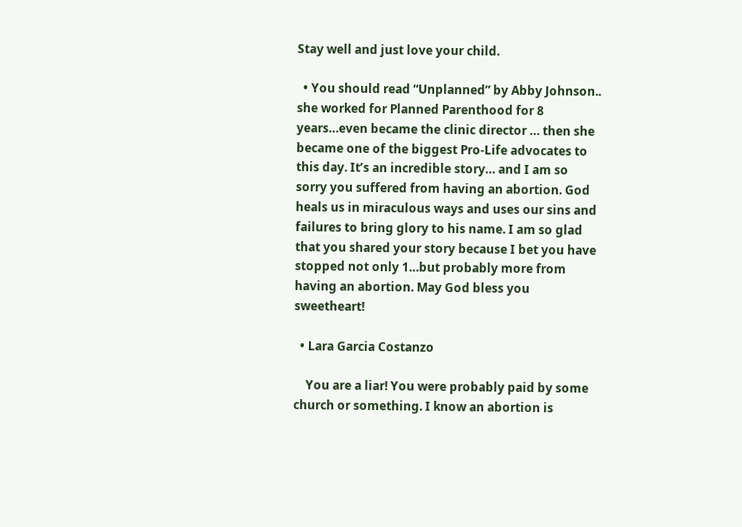Stay well and just love your child.

  • You should read “Unplanned” by Abby Johnson.. she worked for Planned Parenthood for 8 years…even became the clinic director … then she became one of the biggest Pro-Life advocates to this day. It’s an incredible story… and I am so sorry you suffered from having an abortion. God heals us in miraculous ways and uses our sins and failures to bring glory to his name. I am so glad that you shared your story because I bet you have stopped not only 1…but probably more from having an abortion. May God bless you sweetheart!

  • Lara Garcia Costanzo

    You are a liar! You were probably paid by some church or something. I know an abortion is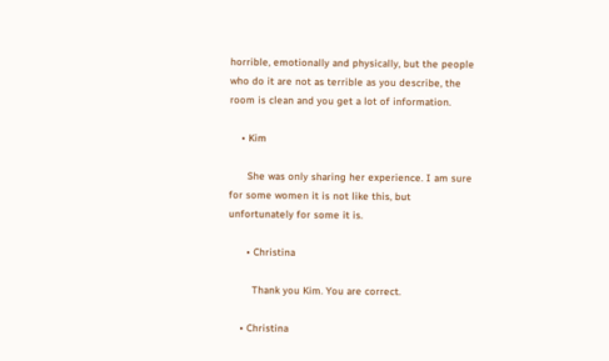horrible, emotionally and physically, but the people who do it are not as terrible as you describe, the room is clean and you get a lot of information.

    • Kim

      She was only sharing her experience. I am sure for some women it is not like this, but unfortunately for some it is.

      • Christina

        Thank you Kim. You are correct.

    • Christina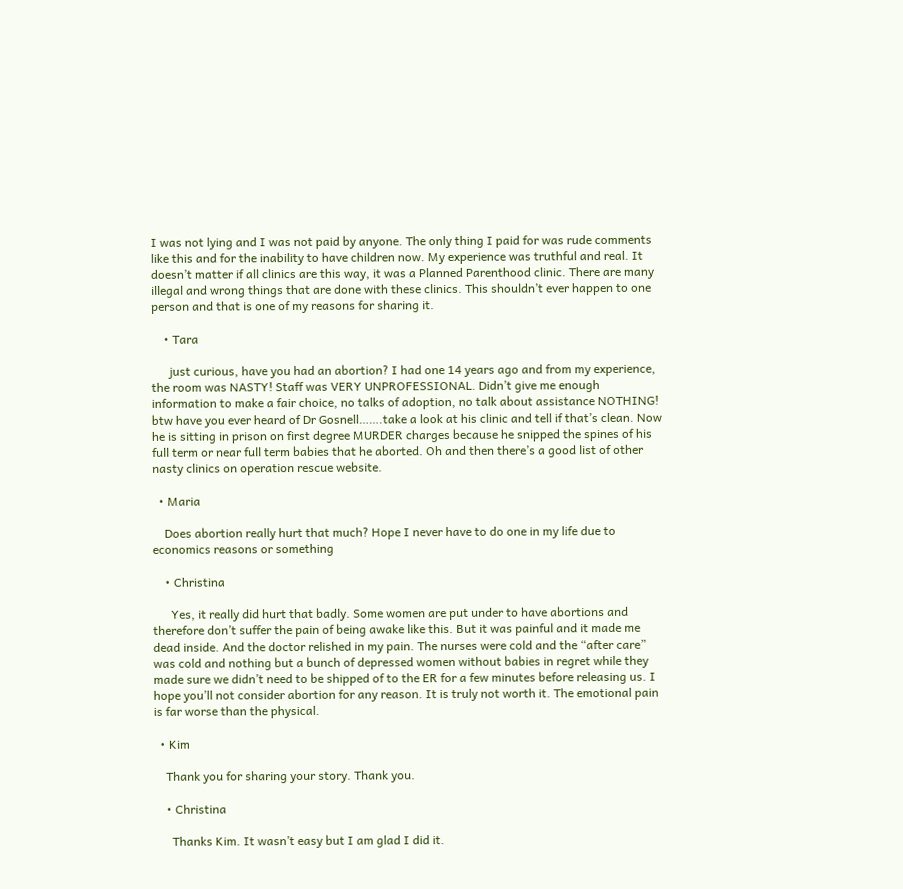I was not lying and I was not paid by anyone. The only thing I paid for was rude comments like this and for the inability to have children now. My experience was truthful and real. It doesn’t matter if all clinics are this way, it was a Planned Parenthood clinic. There are many illegal and wrong things that are done with these clinics. This shouldn’t ever happen to one person and that is one of my reasons for sharing it.

    • Tara

      just curious, have you had an abortion? I had one 14 years ago and from my experience, the room was NASTY! Staff was VERY UNPROFESSIONAL. Didn’t give me enough information to make a fair choice, no talks of adoption, no talk about assistance NOTHING! btw have you ever heard of Dr Gosnell…….take a look at his clinic and tell if that’s clean. Now he is sitting in prison on first degree MURDER charges because he snipped the spines of his full term or near full term babies that he aborted. Oh and then there’s a good list of other nasty clinics on operation rescue website.

  • Maria

    Does abortion really hurt that much? Hope I never have to do one in my life due to economics reasons or something

    • Christina

      Yes, it really did hurt that badly. Some women are put under to have abortions and therefore don’t suffer the pain of being awake like this. But it was painful and it made me dead inside. And the doctor relished in my pain. The nurses were cold and the “after care” was cold and nothing but a bunch of depressed women without babies in regret while they made sure we didn’t need to be shipped of to the ER for a few minutes before releasing us. I hope you’ll not consider abortion for any reason. It is truly not worth it. The emotional pain is far worse than the physical.

  • Kim

    Thank you for sharing your story. Thank you.

    • Christina

      Thanks Kim. It wasn’t easy but I am glad I did it.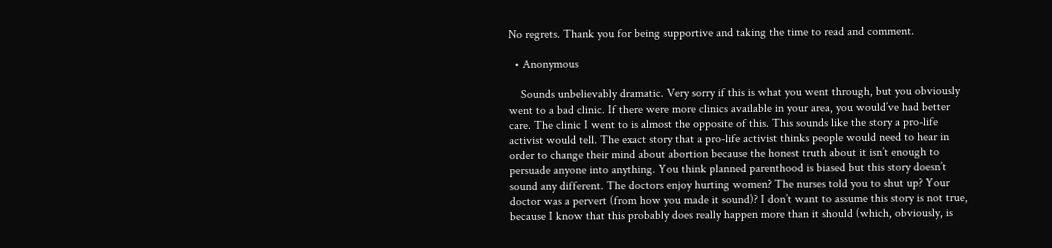No regrets. Thank you for being supportive and taking the time to read and comment.

  • Anonymous

    Sounds unbelievably dramatic. Very sorry if this is what you went through, but you obviously went to a bad clinic. If there were more clinics available in your area, you would’ve had better care. The clinic I went to is almost the opposite of this. This sounds like the story a pro-life activist would tell. The exact story that a pro-life activist thinks people would need to hear in order to change their mind about abortion because the honest truth about it isn’t enough to persuade anyone into anything. You think planned parenthood is biased but this story doesn’t sound any different. The doctors enjoy hurting women? The nurses told you to shut up? Your doctor was a pervert (from how you made it sound)? I don’t want to assume this story is not true, because I know that this probably does really happen more than it should (which, obviously, is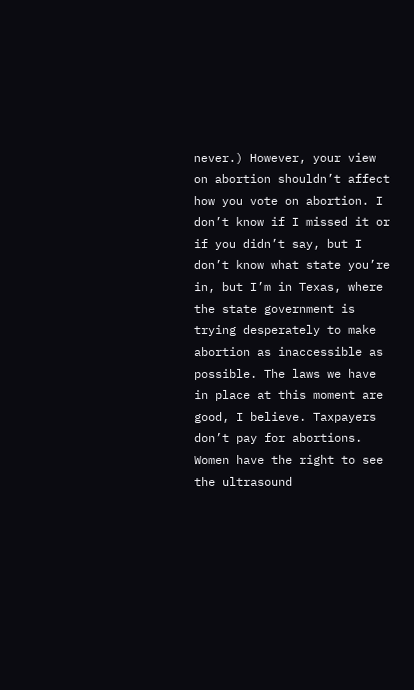never.) However, your view on abortion shouldn’t affect how you vote on abortion. I don’t know if I missed it or if you didn’t say, but I don’t know what state you’re in, but I’m in Texas, where the state government is trying desperately to make abortion as inaccessible as possible. The laws we have in place at this moment are good, I believe. Taxpayers don’t pay for abortions. Women have the right to see the ultrasound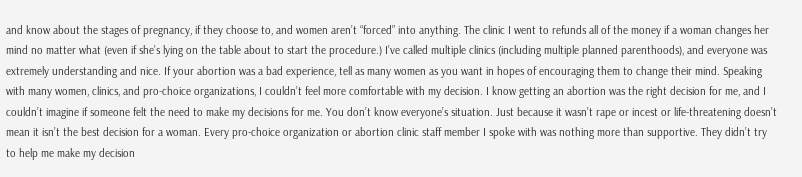and know about the stages of pregnancy, if they choose to, and women aren’t “forced” into anything. The clinic I went to refunds all of the money if a woman changes her mind no matter what (even if she’s lying on the table about to start the procedure.) I’ve called multiple clinics (including multiple planned parenthoods), and everyone was extremely understanding and nice. If your abortion was a bad experience, tell as many women as you want in hopes of encouraging them to change their mind. Speaking with many women, clinics, and pro-choice organizations, I couldn’t feel more comfortable with my decision. I know getting an abortion was the right decision for me, and I couldn’t imagine if someone felt the need to make my decisions for me. You don’t know everyone’s situation. Just because it wasn’t rape or incest or life-threatening doesn’t mean it isn’t the best decision for a woman. Every pro-choice organization or abortion clinic staff member I spoke with was nothing more than supportive. They didn’t try to help me make my decision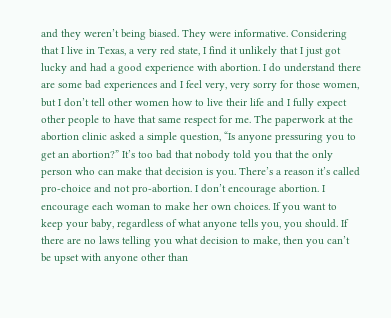and they weren’t being biased. They were informative. Considering that I live in Texas, a very red state, I find it unlikely that I just got lucky and had a good experience with abortion. I do understand there are some bad experiences and I feel very, very sorry for those women, but I don’t tell other women how to live their life and I fully expect other people to have that same respect for me. The paperwork at the abortion clinic asked a simple question, “Is anyone pressuring you to get an abortion?” It’s too bad that nobody told you that the only person who can make that decision is you. There’s a reason it’s called pro-choice and not pro-abortion. I don’t encourage abortion. I encourage each woman to make her own choices. If you want to keep your baby, regardless of what anyone tells you, you should. If there are no laws telling you what decision to make, then you can’t be upset with anyone other than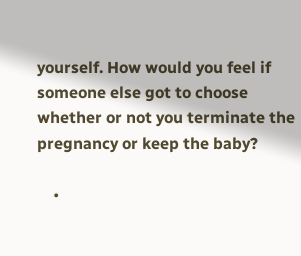yourself. How would you feel if someone else got to choose whether or not you terminate the pregnancy or keep the baby?

    •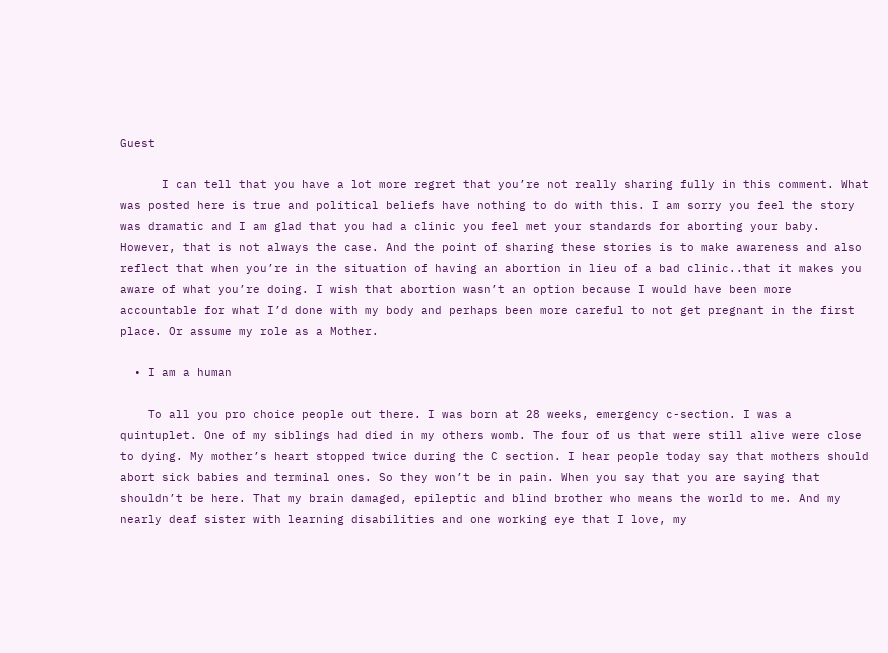Guest

      I can tell that you have a lot more regret that you’re not really sharing fully in this comment. What was posted here is true and political beliefs have nothing to do with this. I am sorry you feel the story was dramatic and I am glad that you had a clinic you feel met your standards for aborting your baby. However, that is not always the case. And the point of sharing these stories is to make awareness and also reflect that when you’re in the situation of having an abortion in lieu of a bad clinic..that it makes you aware of what you’re doing. I wish that abortion wasn’t an option because I would have been more accountable for what I’d done with my body and perhaps been more careful to not get pregnant in the first place. Or assume my role as a Mother.

  • I am a human

    To all you pro choice people out there. I was born at 28 weeks, emergency c-section. I was a quintuplet. One of my siblings had died in my others womb. The four of us that were still alive were close to dying. My mother’s heart stopped twice during the C section. I hear people today say that mothers should abort sick babies and terminal ones. So they won’t be in pain. When you say that you are saying that shouldn’t be here. That my brain damaged, epileptic and blind brother who means the world to me. And my nearly deaf sister with learning disabilities and one working eye that I love, my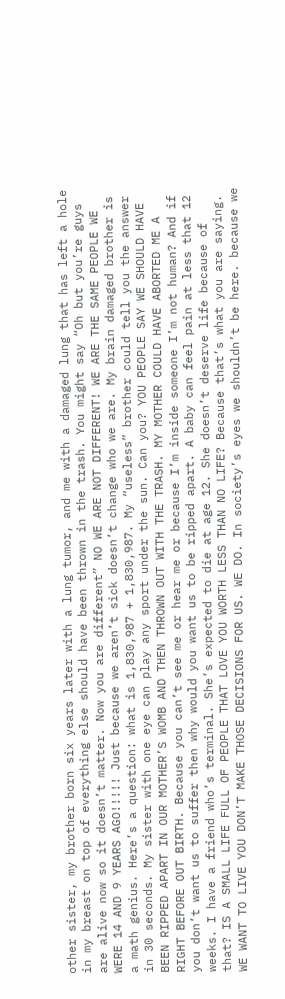other sister, my brother born six years later with a lung tumor, and me with a damaged lung that has left a hole in my breast on top of everything else should have been thrown in the trash. You might say “Oh but you’re guys are alive now so it doesn’t matter. Now you are different” NO WE ARE NOT DIFFERENT! WE ARE THE SAME PEOPLE WE WERE 14 AND 9 YEARS AGO!!!!! Just because we aren’t sick doesn’t change who we are. My brain damaged brother is a math genius. Here’s a question: what is 1,830,987 + 1,830,987. My “useless” brother could tell you the answer in 30 seconds. My sister with one eye can play any sport under the sun. Can you? YOU PEOPLE SAY WE SHOULD HAVE BEEN RIPPED APART IN OUR MOTHER’S WOMB AND THEN THROWN OUT WITH THE TRASH. MY MOTHER COULD HAVE ABORTED ME A RIGHT BEFORE OUT BIRTH. Because you can’t see me or hear me or because I’m inside someone I’m not human? And if you don’t want us to suffer then why would you want us to be ripped apart. A baby can feel pain at less that 12 weeks. I have a friend who’s terminal. She’s expected to die at age 12. She doesn’t deserve life because of that? IS A SMALL LIFE FULL OF PEOPLE THAT LOVE YOU WORTH LESS THAN NO LIFE? Because that’s what you are saying. WE WANT TO LIVE YOU DON’T MAKE THOSE DECISIONS FOR US. WE DO. In society’s eyes we shouldn’t be here. because we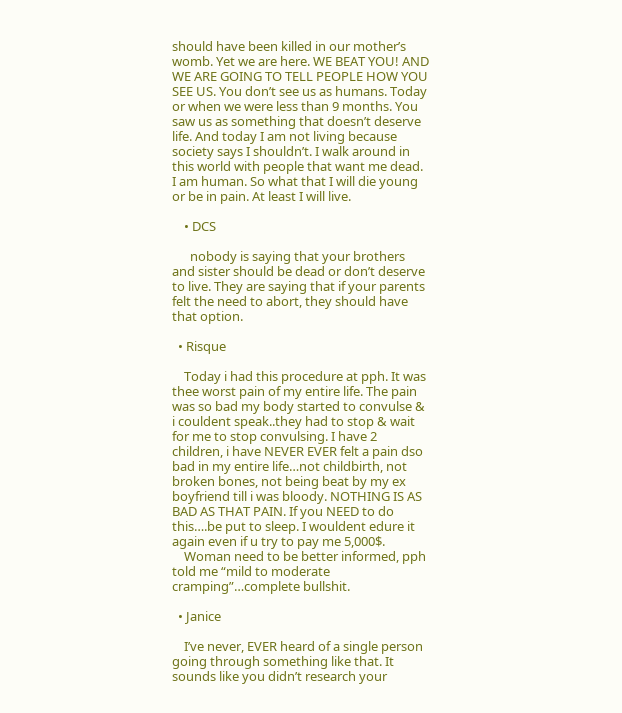should have been killed in our mother’s womb. Yet we are here. WE BEAT YOU! AND WE ARE GOING TO TELL PEOPLE HOW YOU SEE US. You don’t see us as humans. Today or when we were less than 9 months. You saw us as something that doesn’t deserve life. And today I am not living because society says I shouldn’t. I walk around in this world with people that want me dead. I am human. So what that I will die young or be in pain. At least I will live.

    • DCS

      nobody is saying that your brothers and sister should be dead or don’t deserve to live. They are saying that if your parents felt the need to abort, they should have that option.

  • Risque

    Today i had this procedure at pph. It was thee worst pain of my entire life. The pain was so bad my body started to convulse & i couldent speak..they had to stop & wait for me to stop convulsing. I have 2 children, i have NEVER EVER felt a pain dso bad in my entire life…not childbirth, not broken bones, not being beat by my ex boyfriend till i was bloody. NOTHING IS AS BAD AS THAT PAIN. If you NEED to do this….be put to sleep. I wouldent edure it again even if u try to pay me 5,000$.
    Woman need to be better informed, pph told me “mild to moderate cramping”…complete bullshit.

  • Janice

    I’ve never, EVER heard of a single person going through something like that. It sounds like you didn’t research your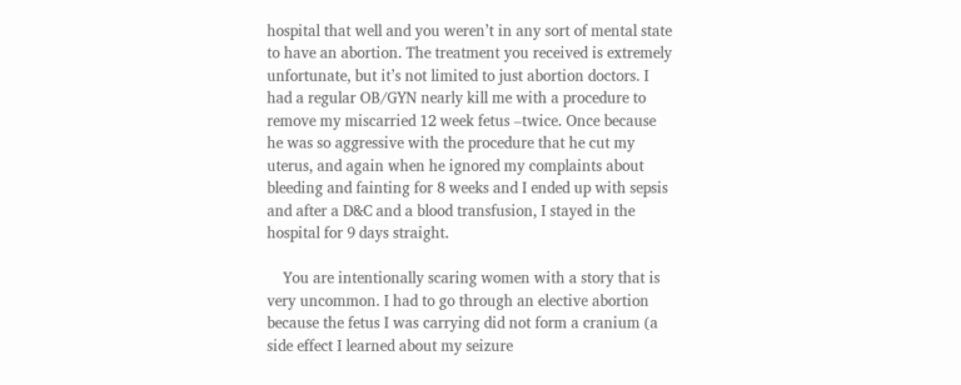hospital that well and you weren’t in any sort of mental state to have an abortion. The treatment you received is extremely unfortunate, but it’s not limited to just abortion doctors. I had a regular OB/GYN nearly kill me with a procedure to remove my miscarried 12 week fetus –twice. Once because he was so aggressive with the procedure that he cut my uterus, and again when he ignored my complaints about bleeding and fainting for 8 weeks and I ended up with sepsis and after a D&C and a blood transfusion, I stayed in the hospital for 9 days straight.

    You are intentionally scaring women with a story that is very uncommon. I had to go through an elective abortion because the fetus I was carrying did not form a cranium (a side effect I learned about my seizure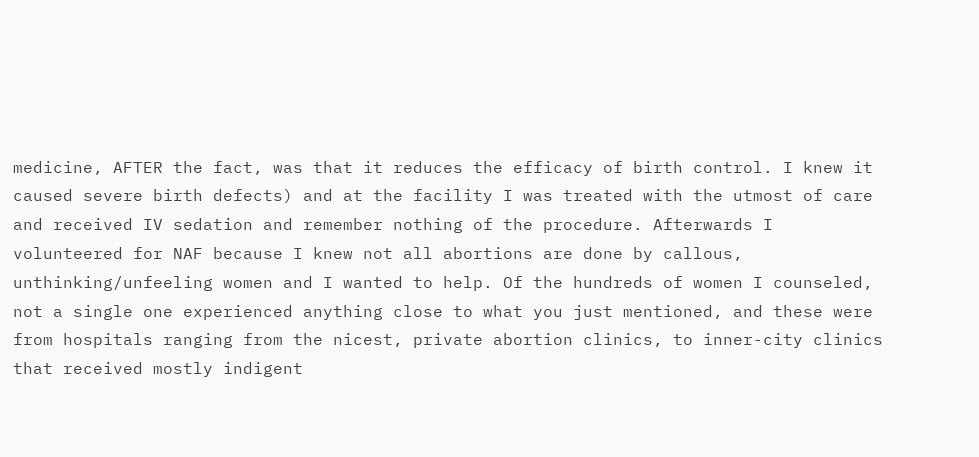medicine, AFTER the fact, was that it reduces the efficacy of birth control. I knew it caused severe birth defects) and at the facility I was treated with the utmost of care and received IV sedation and remember nothing of the procedure. Afterwards I volunteered for NAF because I knew not all abortions are done by callous, unthinking/unfeeling women and I wanted to help. Of the hundreds of women I counseled, not a single one experienced anything close to what you just mentioned, and these were from hospitals ranging from the nicest, private abortion clinics, to inner-city clinics that received mostly indigent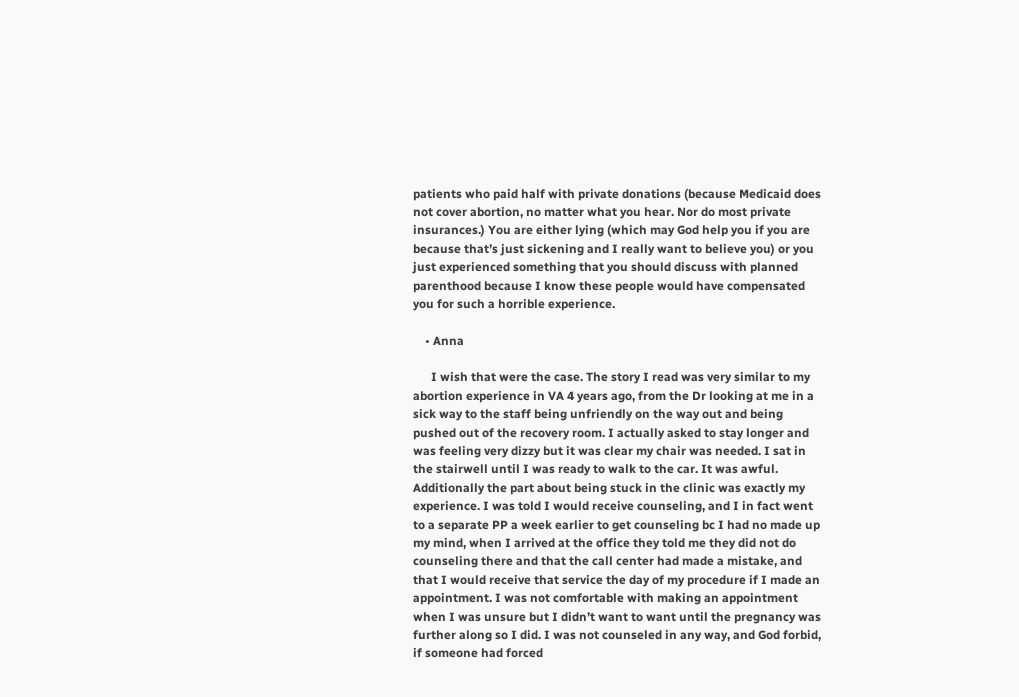patients who paid half with private donations (because Medicaid does not cover abortion, no matter what you hear. Nor do most private insurances.) You are either lying (which may God help you if you are because that’s just sickening and I really want to believe you) or you just experienced something that you should discuss with planned parenthood because I know these people would have compensated you for such a horrible experience.

    • Anna

      I wish that were the case. The story I read was very similar to my abortion experience in VA 4 years ago, from the Dr looking at me in a sick way to the staff being unfriendly on the way out and being pushed out of the recovery room. I actually asked to stay longer and was feeling very dizzy but it was clear my chair was needed. I sat in the stairwell until I was ready to walk to the car. It was awful. Additionally the part about being stuck in the clinic was exactly my experience. I was told I would receive counseling, and I in fact went to a separate PP a week earlier to get counseling bc I had no made up my mind, when I arrived at the office they told me they did not do counseling there and that the call center had made a mistake, and that I would receive that service the day of my procedure if I made an appointment. I was not comfortable with making an appointment when I was unsure but I didn’t want to want until the pregnancy was further along so I did. I was not counseled in any way, and God forbid, if someone had forced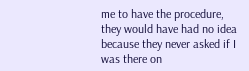me to have the procedure, they would have had no idea because they never asked if I was there on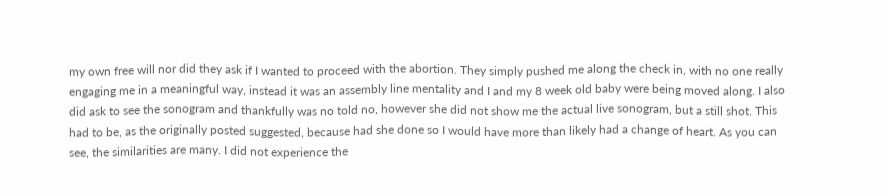my own free will nor did they ask if I wanted to proceed with the abortion. They simply pushed me along the check in, with no one really engaging me in a meaningful way, instead it was an assembly line mentality and I and my 8 week old baby were being moved along. I also did ask to see the sonogram and thankfully was no told no, however she did not show me the actual live sonogram, but a still shot. This had to be, as the originally posted suggested, because had she done so I would have more than likely had a change of heart. As you can see, the similarities are many. I did not experience the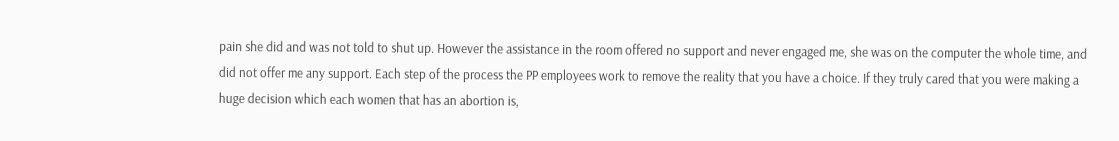pain she did and was not told to shut up. However the assistance in the room offered no support and never engaged me, she was on the computer the whole time, and did not offer me any support. Each step of the process the PP employees work to remove the reality that you have a choice. If they truly cared that you were making a huge decision which each women that has an abortion is,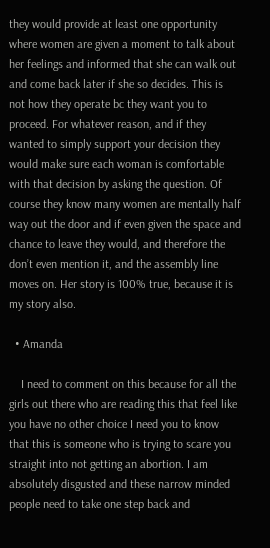they would provide at least one opportunity where women are given a moment to talk about her feelings and informed that she can walk out and come back later if she so decides. This is not how they operate bc they want you to proceed. For whatever reason, and if they wanted to simply support your decision they would make sure each woman is comfortable with that decision by asking the question. Of course they know many women are mentally half way out the door and if even given the space and chance to leave they would, and therefore the don’t even mention it, and the assembly line moves on. Her story is 100% true, because it is my story also.

  • Amanda

    I need to comment on this because for all the girls out there who are reading this that feel like you have no other choice I need you to know that this is someone who is trying to scare you straight into not getting an abortion. I am absolutely disgusted and these narrow minded people need to take one step back and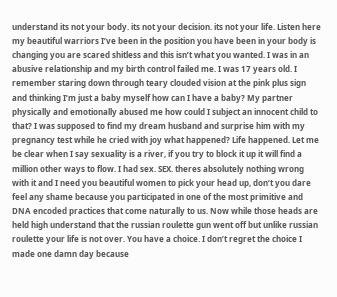understand its not your body. its not your decision. its not your life. Listen here my beautiful warriors I’ve been in the position you have been in your body is changing you are scared shitless and this isn’t what you wanted. I was in an abusive relationship and my birth control failed me. I was 17 years old. I remember staring down through teary clouded vision at the pink plus sign and thinking I’m just a baby myself how can I have a baby? My partner physically and emotionally abused me how could I subject an innocent child to that? I was supposed to find my dream husband and surprise him with my pregnancy test while he cried with joy what happened? Life happened. Let me be clear when I say sexuality is a river, if you try to block it up it will find a million other ways to flow. I had sex. SEX. theres absolutely nothing wrong with it and I need you beautiful women to pick your head up, don’t you dare feel any shame because you participated in one of the most primitive and DNA encoded practices that come naturally to us. Now while those heads are held high understand that the russian roulette gun went off but unlike russian roulette your life is not over. You have a choice. I don’t regret the choice I made one damn day because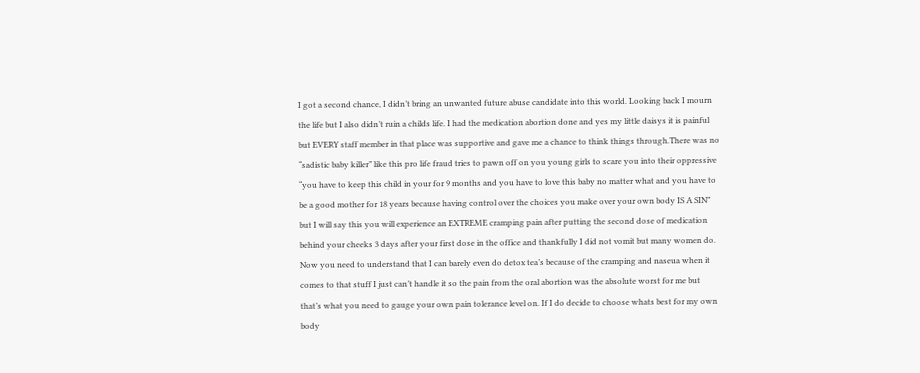I got a second chance, I didn’t bring an unwanted future abuse candidate into this world. Looking back I mourn the life but I also didn’t ruin a childs life. I had the medication abortion done and yes my little daisys it is painful but EVERY staff member in that place was supportive and gave me a chance to think things through.There was no “sadistic baby killer” like this pro life fraud tries to pawn off on you young girls to scare you into their oppressive “you have to keep this child in your for 9 months and you have to love this baby no matter what and you have to be a good mother for 18 years because having control over the choices you make over your own body IS A SIN” but I will say this you will experience an EXTREME cramping pain after putting the second dose of medication behind your cheeks 3 days after your first dose in the office and thankfully I did not vomit but many women do. Now you need to understand that I can barely even do detox tea’s because of the cramping and naseua when it comes to that stuff I just can’t handle it so the pain from the oral abortion was the absolute worst for me but that’s what you need to gauge your own pain tolerance level on. If I do decide to choose whats best for my own body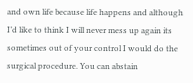and own life because life happens and although I’d like to think I will never mess up again its sometimes out of your control I would do the surgical procedure. You can abstain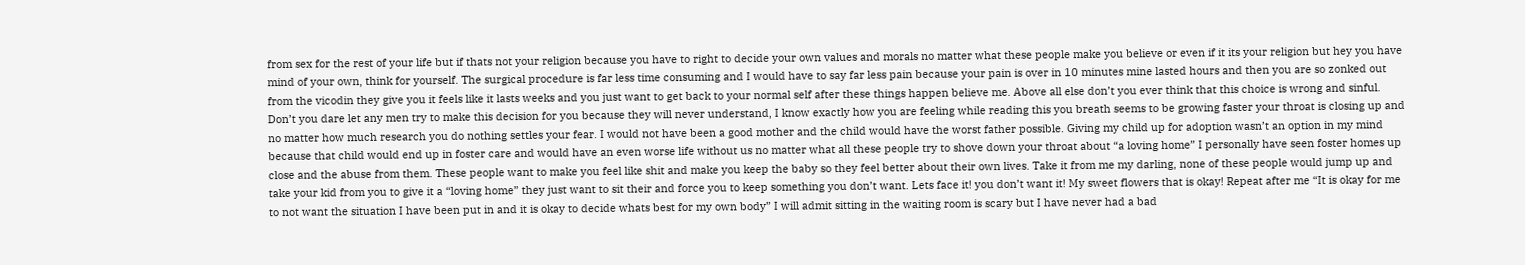from sex for the rest of your life but if thats not your religion because you have to right to decide your own values and morals no matter what these people make you believe or even if it its your religion but hey you have mind of your own, think for yourself. The surgical procedure is far less time consuming and I would have to say far less pain because your pain is over in 10 minutes mine lasted hours and then you are so zonked out from the vicodin they give you it feels like it lasts weeks and you just want to get back to your normal self after these things happen believe me. Above all else don’t you ever think that this choice is wrong and sinful. Don’t you dare let any men try to make this decision for you because they will never understand, I know exactly how you are feeling while reading this you breath seems to be growing faster your throat is closing up and no matter how much research you do nothing settles your fear. I would not have been a good mother and the child would have the worst father possible. Giving my child up for adoption wasn’t an option in my mind because that child would end up in foster care and would have an even worse life without us no matter what all these people try to shove down your throat about “a loving home” I personally have seen foster homes up close and the abuse from them. These people want to make you feel like shit and make you keep the baby so they feel better about their own lives. Take it from me my darling, none of these people would jump up and take your kid from you to give it a “loving home” they just want to sit their and force you to keep something you don’t want. Lets face it! you don’t want it! My sweet flowers that is okay! Repeat after me “It is okay for me to not want the situation I have been put in and it is okay to decide whats best for my own body” I will admit sitting in the waiting room is scary but I have never had a bad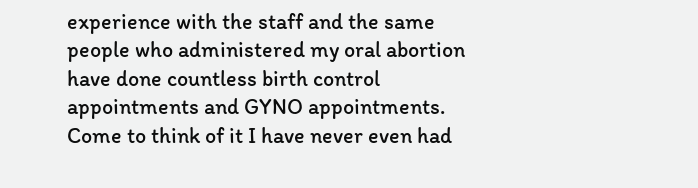experience with the staff and the same people who administered my oral abortion have done countless birth control appointments and GYNO appointments. Come to think of it I have never even had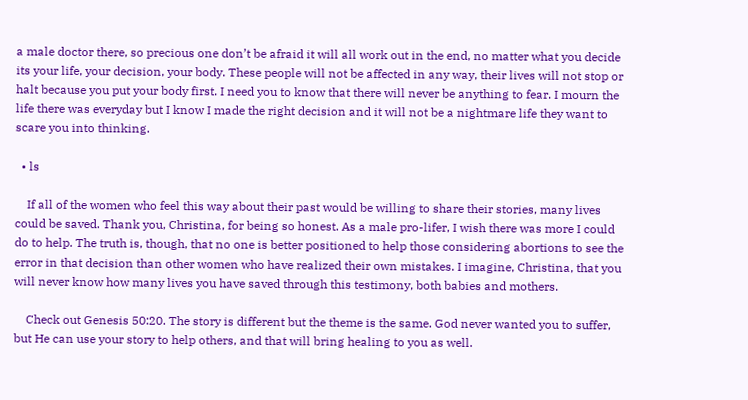a male doctor there, so precious one don’t be afraid it will all work out in the end, no matter what you decide its your life, your decision, your body. These people will not be affected in any way, their lives will not stop or halt because you put your body first. I need you to know that there will never be anything to fear. I mourn the life there was everyday but I know I made the right decision and it will not be a nightmare life they want to scare you into thinking.

  • ls

    If all of the women who feel this way about their past would be willing to share their stories, many lives could be saved. Thank you, Christina, for being so honest. As a male pro-lifer, I wish there was more I could do to help. The truth is, though, that no one is better positioned to help those considering abortions to see the error in that decision than other women who have realized their own mistakes. I imagine, Christina, that you will never know how many lives you have saved through this testimony, both babies and mothers.

    Check out Genesis 50:20. The story is different but the theme is the same. God never wanted you to suffer, but He can use your story to help others, and that will bring healing to you as well.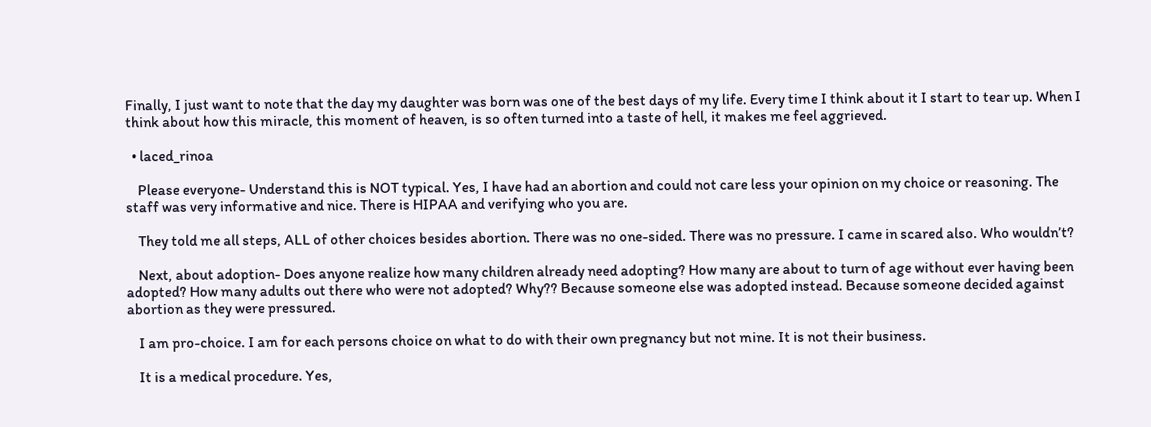Finally, I just want to note that the day my daughter was born was one of the best days of my life. Every time I think about it I start to tear up. When I think about how this miracle, this moment of heaven, is so often turned into a taste of hell, it makes me feel aggrieved.

  • laced_rinoa

    Please everyone- Understand this is NOT typical. Yes, I have had an abortion and could not care less your opinion on my choice or reasoning. The staff was very informative and nice. There is HIPAA and verifying who you are.

    They told me all steps, ALL of other choices besides abortion. There was no one-sided. There was no pressure. I came in scared also. Who wouldn’t?

    Next, about adoption- Does anyone realize how many children already need adopting? How many are about to turn of age without ever having been adopted? How many adults out there who were not adopted? Why?? Because someone else was adopted instead. Because someone decided against abortion as they were pressured.

    I am pro-choice. I am for each persons choice on what to do with their own pregnancy but not mine. It is not their business.

    It is a medical procedure. Yes,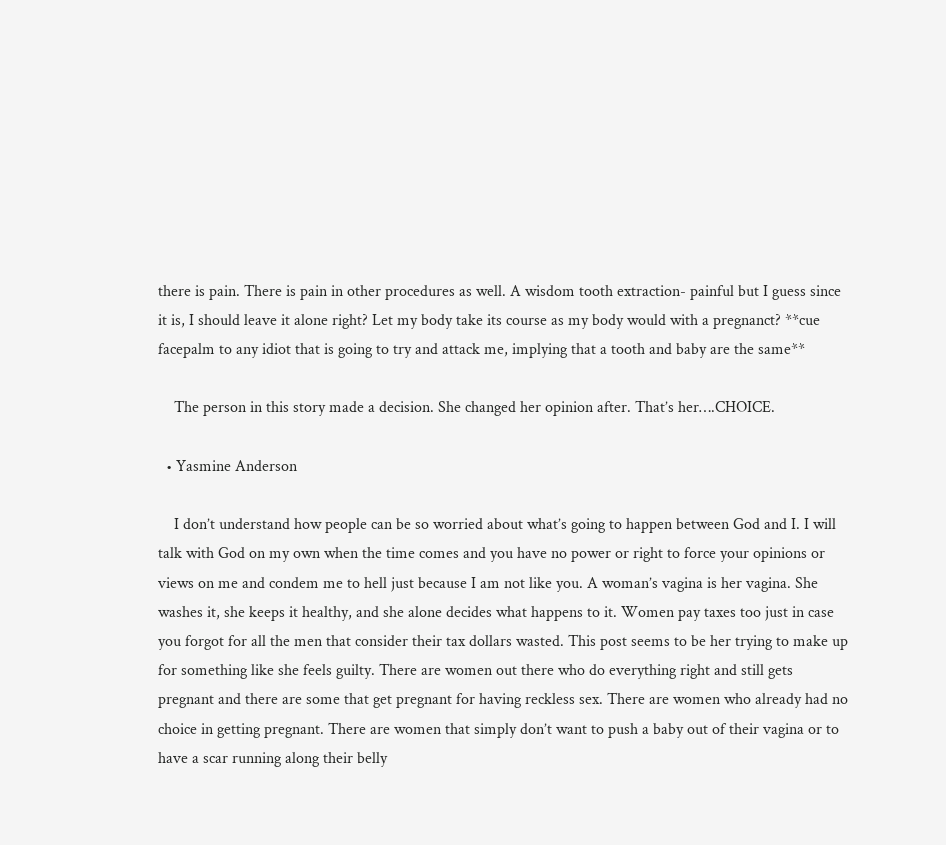there is pain. There is pain in other procedures as well. A wisdom tooth extraction- painful but I guess since it is, I should leave it alone right? Let my body take its course as my body would with a pregnanct? **cue facepalm to any idiot that is going to try and attack me, implying that a tooth and baby are the same**

    The person in this story made a decision. She changed her opinion after. That’s her….CHOICE.

  • Yasmine Anderson

    I don’t understand how people can be so worried about what’s going to happen between God and I. I will talk with God on my own when the time comes and you have no power or right to force your opinions or views on me and condem me to hell just because I am not like you. A woman’s vagina is her vagina. She washes it, she keeps it healthy, and she alone decides what happens to it. Women pay taxes too just in case you forgot for all the men that consider their tax dollars wasted. This post seems to be her trying to make up for something like she feels guilty. There are women out there who do everything right and still gets pregnant and there are some that get pregnant for having reckless sex. There are women who already had no choice in getting pregnant. There are women that simply don’t want to push a baby out of their vagina or to have a scar running along their belly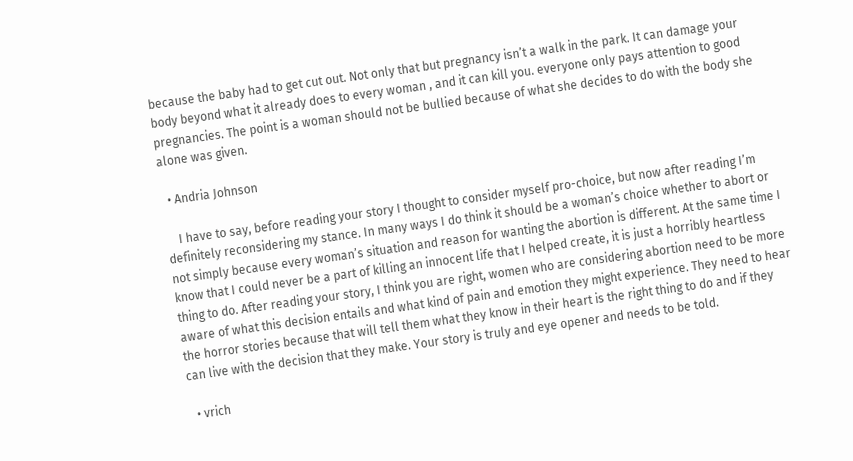because the baby had to get cut out. Not only that but pregnancy isn’t a walk in the park. It can damage your body beyond what it already does to every woman , and it can kill you. everyone only pays attention to good pregnancies. The point is a woman should not be bullied because of what she decides to do with the body she alone was given.

  • Andria Johnson

    I have to say, before reading your story I thought to consider myself pro-choice, but now after reading I’m definitely reconsidering my stance. In many ways I do think it should be a woman’s choice whether to abort or not simply because every woman’s situation and reason for wanting the abortion is different. At the same time I know that I could never be a part of killing an innocent life that I helped create, it is just a horribly heartless thing to do. After reading your story, I think you are right, women who are considering abortion need to be more aware of what this decision entails and what kind of pain and emotion they might experience. They need to hear the horror stories because that will tell them what they know in their heart is the right thing to do and if they can live with the decision that they make. Your story is truly and eye opener and needs to be told.

  • vrich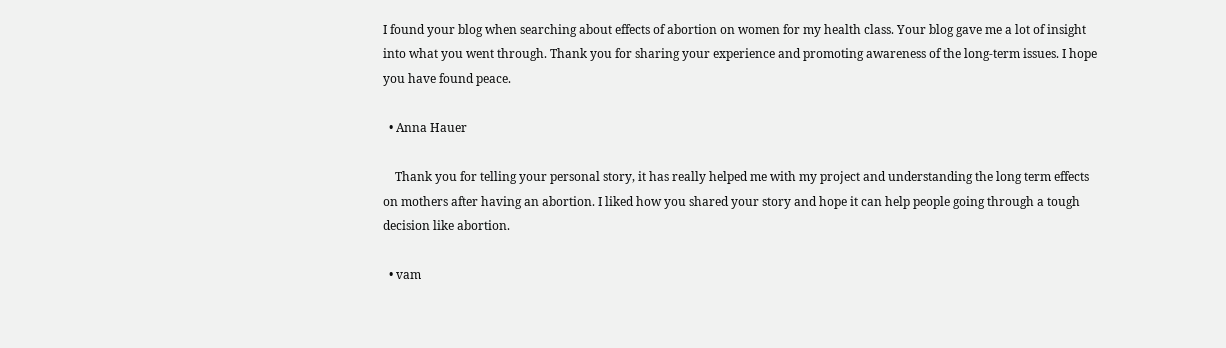I found your blog when searching about effects of abortion on women for my health class. Your blog gave me a lot of insight into what you went through. Thank you for sharing your experience and promoting awareness of the long-term issues. I hope you have found peace.

  • Anna Hauer

    Thank you for telling your personal story, it has really helped me with my project and understanding the long term effects on mothers after having an abortion. I liked how you shared your story and hope it can help people going through a tough decision like abortion.

  • vam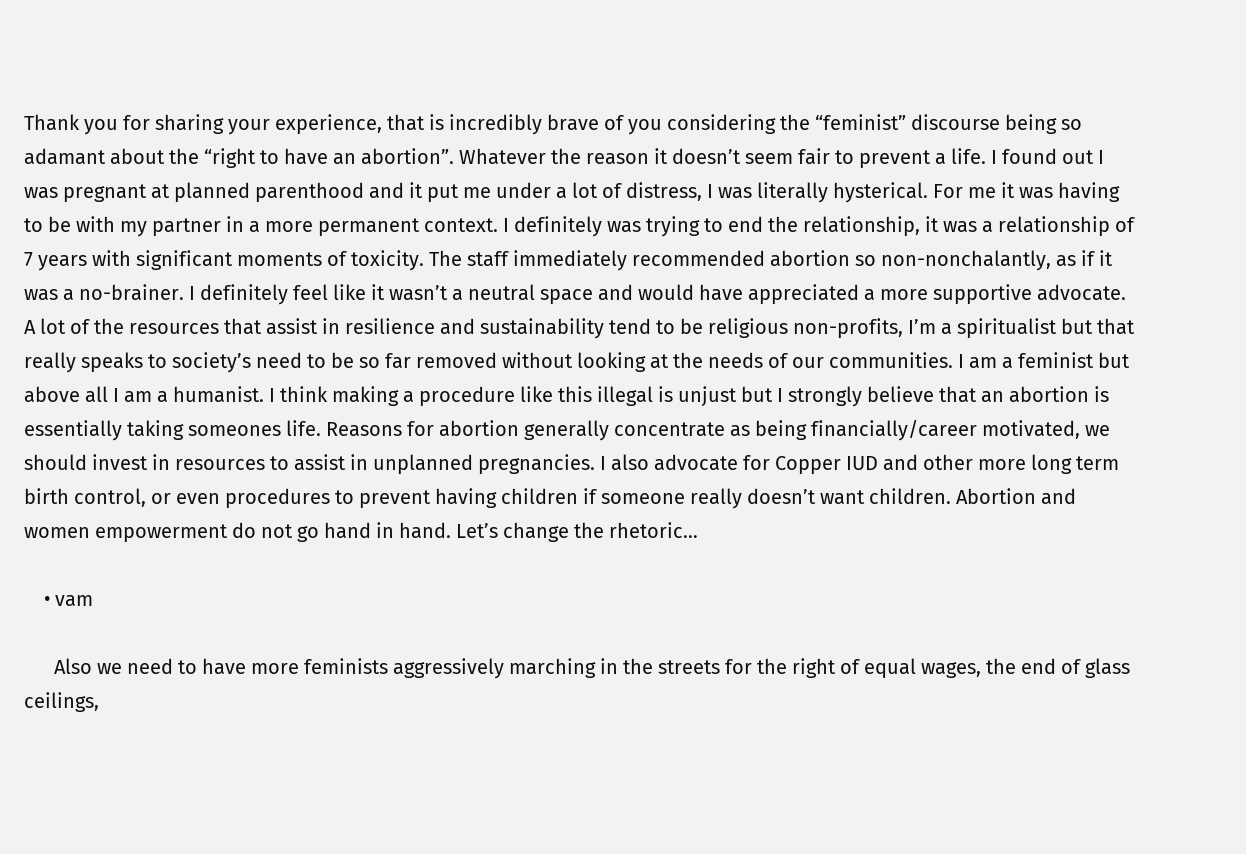Thank you for sharing your experience, that is incredibly brave of you considering the “feminist” discourse being so adamant about the “right to have an abortion”. Whatever the reason it doesn’t seem fair to prevent a life. I found out I was pregnant at planned parenthood and it put me under a lot of distress, I was literally hysterical. For me it was having to be with my partner in a more permanent context. I definitely was trying to end the relationship, it was a relationship of 7 years with significant moments of toxicity. The staff immediately recommended abortion so non-nonchalantly, as if it was a no-brainer. I definitely feel like it wasn’t a neutral space and would have appreciated a more supportive advocate. A lot of the resources that assist in resilience and sustainability tend to be religious non-profits, I’m a spiritualist but that really speaks to society’s need to be so far removed without looking at the needs of our communities. I am a feminist but above all I am a humanist. I think making a procedure like this illegal is unjust but I strongly believe that an abortion is essentially taking someones life. Reasons for abortion generally concentrate as being financially/career motivated, we should invest in resources to assist in unplanned pregnancies. I also advocate for Copper IUD and other more long term birth control, or even procedures to prevent having children if someone really doesn’t want children. Abortion and women empowerment do not go hand in hand. Let’s change the rhetoric…

    • vam

      Also we need to have more feminists aggressively marching in the streets for the right of equal wages, the end of glass ceilings,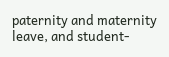paternity and maternity leave, and student-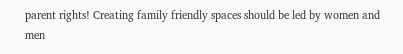parent rights! Creating family friendly spaces should be led by women and men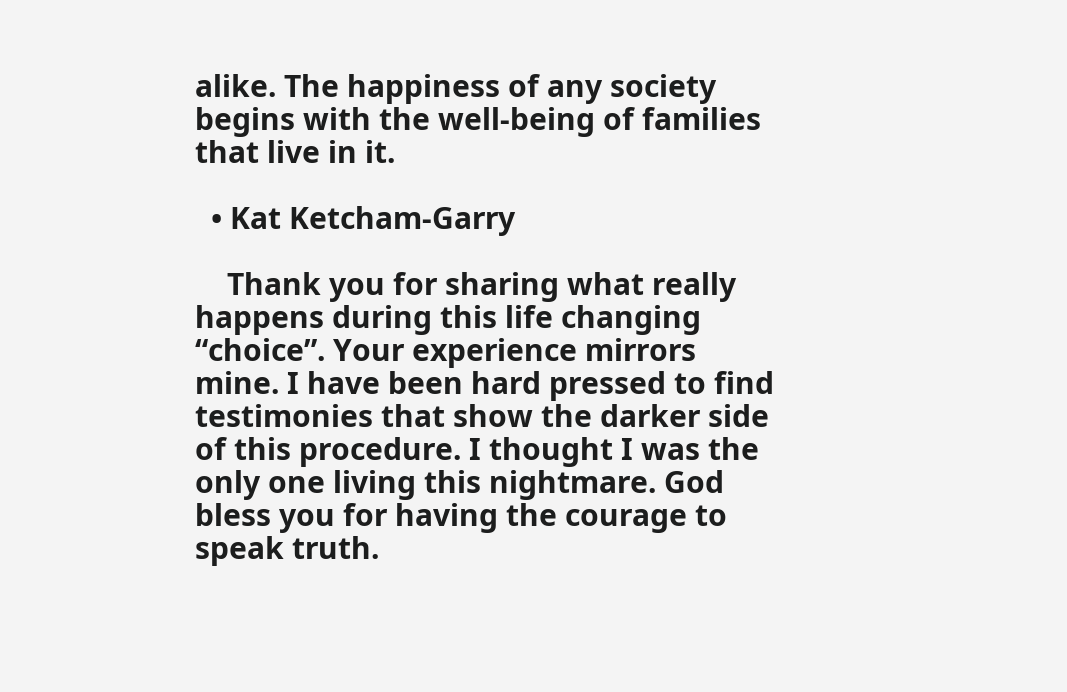alike. The happiness of any society begins with the well-being of families that live in it.

  • Kat Ketcham-Garry

    Thank you for sharing what really happens during this life changing “choice”. Your experience mirrors mine. I have been hard pressed to find testimonies that show the darker side of this procedure. I thought I was the only one living this nightmare. God bless you for having the courage to speak truth.